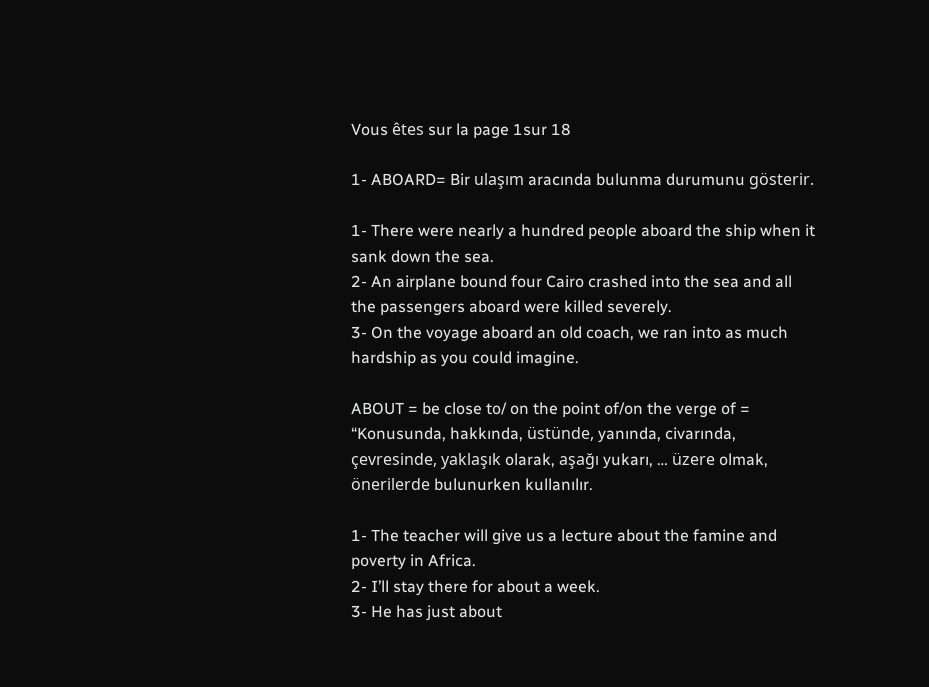Vous êtes sur la page 1sur 18

1- ABOARD= Bir ulaşım aracında bulunma durumunu gösterir.

1- There were nearly a hundred people aboard the ship when it sank down the sea.
2- An airplane bound four Cairo crashed into the sea and all the passengers aboard were killed severely.
3- On the voyage aboard an old coach, we ran into as much hardship as you could imagine.

ABOUT = be close to/ on the point of/on the verge of = “Konusunda, hakkında, üstünde, yanında, civarında,
çevresinde, yaklaşık olarak, aşağı yukarı, … üzere olmak, önerilerde bulunurken kullanılır.

1- The teacher will give us a lecture about the famine and poverty in Africa.
2- I’ll stay there for about a week.
3- He has just about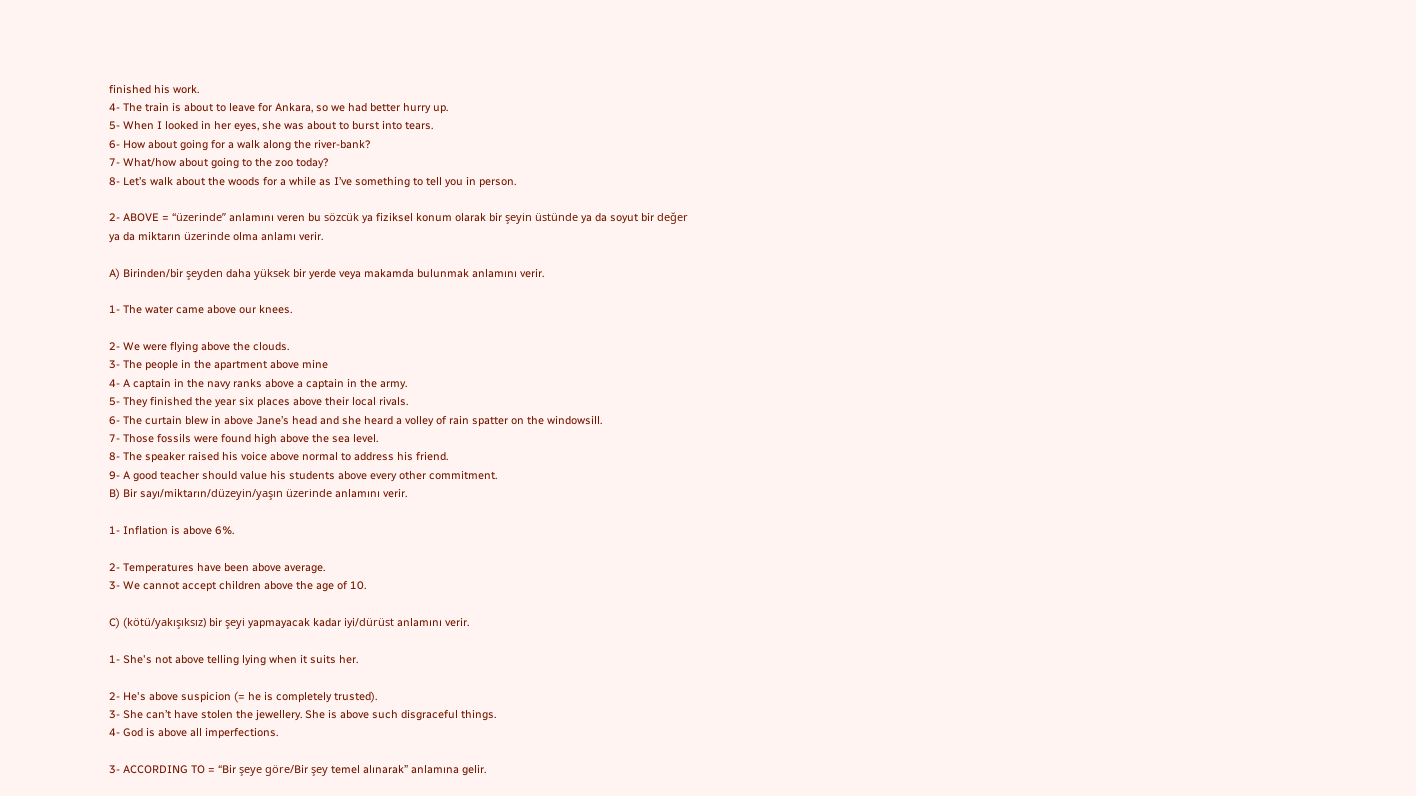finished his work.
4- The train is about to leave for Ankara, so we had better hurry up.
5- When I looked in her eyes, she was about to burst into tears.
6- How about going for a walk along the river-bank?
7- What/how about going to the zoo today?
8- Let’s walk about the woods for a while as I’ve something to tell you in person.

2- ABOVE = “üzerinde” anlamını veren bu sözcük ya fiziksel konum olarak bir şeyin üstünde ya da soyut bir değer
ya da miktarın üzerinde olma anlamı verir.

A) Birinden/bir şeyden daha yüksek bir yerde veya makamda bulunmak anlamını verir.

1- The water came above our knees.

2- We were flying above the clouds.
3- The people in the apartment above mine
4- A captain in the navy ranks above a captain in the army.
5- They finished the year six places above their local rivals.
6- The curtain blew in above Jane’s head and she heard a volley of rain spatter on the windowsill.
7- Those fossils were found high above the sea level.
8- The speaker raised his voice above normal to address his friend.
9- A good teacher should value his students above every other commitment.
B) Bir sayı/miktarın/düzeyin/yaşın üzerinde anlamını verir.

1- Inflation is above 6%.

2- Temperatures have been above average.
3- We cannot accept children above the age of 10.

C) (kötü/yakışıksız) bir şeyi yapmayacak kadar iyi/dürüst anlamını verir.

1- She's not above telling lying when it suits her.

2- He's above suspicion (= he is completely trusted).
3- She can’t have stolen the jewellery. She is above such disgraceful things.
4- God is above all imperfections.

3- ACCORDING TO = “Bir şeye göre/Bir şey temel alınarak” anlamına gelir.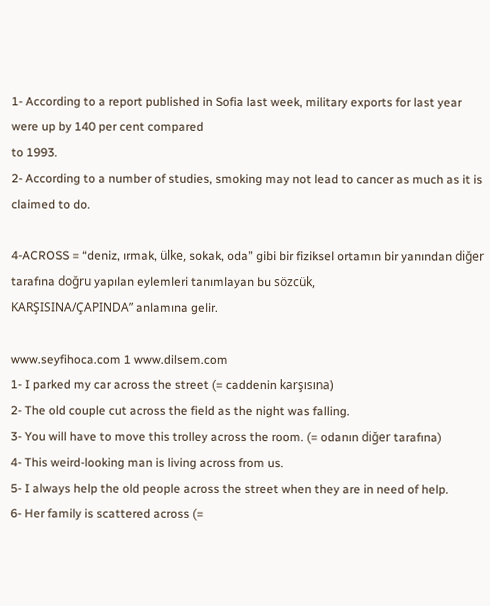1- According to a report published in Sofia last week, military exports for last year were up by 140 per cent compared
to 1993.
2- According to a number of studies, smoking may not lead to cancer as much as it is claimed to do.

4-ACROSS = “deniz, ırmak, ülke, sokak, oda” gibi bir fiziksel ortamın bir yanından diğer
tarafına doğru yapılan eylemleri tanımlayan bu sözcük,
KARŞISINA/ÇAPINDA” anlamına gelir.

www.seyfihoca.com 1 www.dilsem.com
1- I parked my car across the street (= caddenin karşısına)
2- The old couple cut across the field as the night was falling.
3- You will have to move this trolley across the room. (= odanın diğer tarafına)
4- This weird-looking man is living across from us.
5- I always help the old people across the street when they are in need of help.
6- Her family is scattered across (=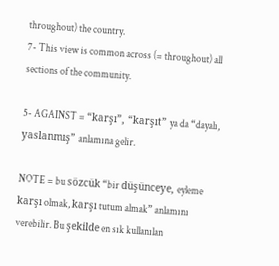throughout) the country.
7- This view is common across (= throughout) all sections of the community.

5- AGAINST = “karşı”, “karşıt” ya da “dayalı, yaslanmış” anlamına gelir.

NOTE = bu sözcük “bir düşünceye, eyleme karşı olmak, karşı tutum almak” anlamını verebilir. Bu şekilde en sık kullanılan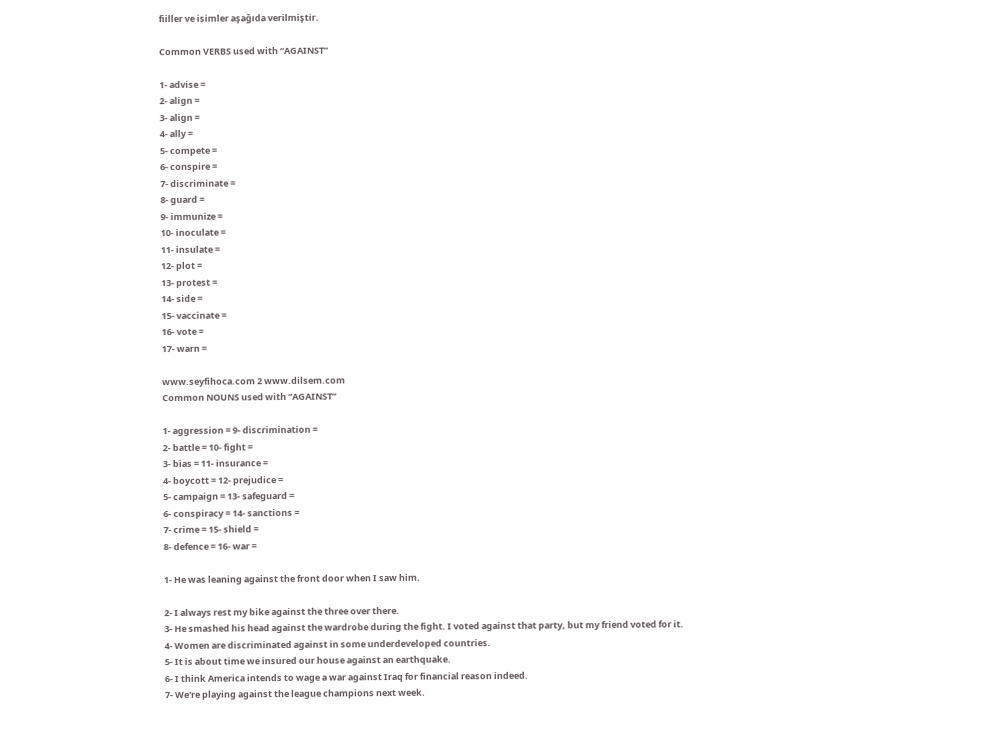fiiller ve isimler aşağıda verilmiştir.

Common VERBS used with “AGAINST”

1- advise =
2- align =
3- align =
4- ally =
5- compete =
6- conspire =
7- discriminate =
8- guard =
9- immunize =
10- inoculate =
11- insulate =
12- plot =
13- protest =
14- side =
15- vaccinate =
16- vote =
17- warn =

www.seyfihoca.com 2 www.dilsem.com
Common NOUNS used with “AGAINST”

1- aggression = 9- discrimination =
2- battle = 10- fight =
3- bias = 11- insurance =
4- boycott = 12- prejudice =
5- campaign = 13- safeguard =
6- conspiracy = 14- sanctions =
7- crime = 15- shield =
8- defence = 16- war =

1- He was leaning against the front door when I saw him.

2- I always rest my bike against the three over there.
3- He smashed his head against the wardrobe during the fight. I voted against that party, but my friend voted for it.
4- Women are discriminated against in some underdeveloped countries.
5- It is about time we insured our house against an earthquake.
6- I think America intends to wage a war against Iraq for financial reason indeed.
7- We're playing against the league champions next week.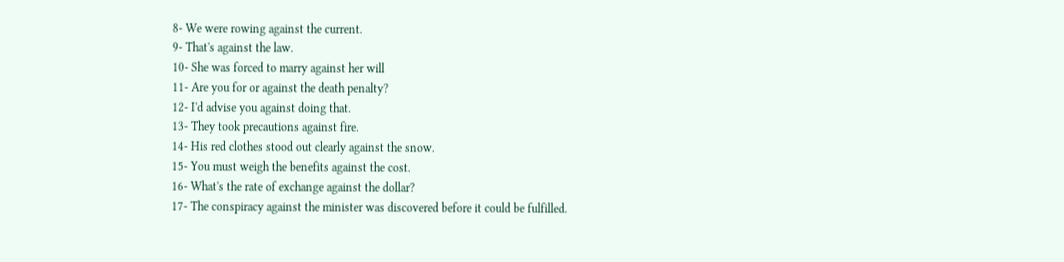8- We were rowing against the current.
9- That's against the law.
10- She was forced to marry against her will
11- Are you for or against the death penalty?
12- I'd advise you against doing that.
13- They took precautions against fire.
14- His red clothes stood out clearly against the snow.
15- You must weigh the benefits against the cost.
16- What's the rate of exchange against the dollar?
17- The conspiracy against the minister was discovered before it could be fulfilled.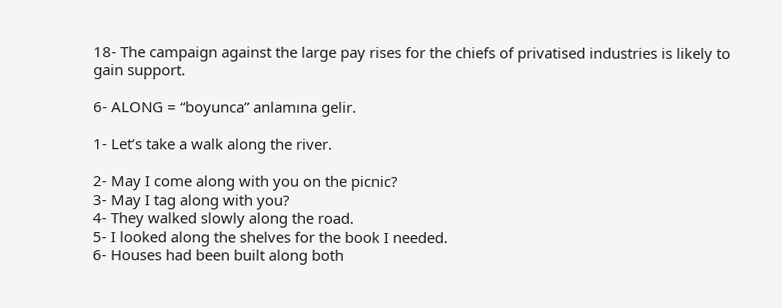18- The campaign against the large pay rises for the chiefs of privatised industries is likely to gain support.

6- ALONG = “boyunca” anlamına gelir.

1- Let’s take a walk along the river.

2- May I come along with you on the picnic?
3- May I tag along with you?
4- They walked slowly along the road.
5- I looked along the shelves for the book I needed.
6- Houses had been built along both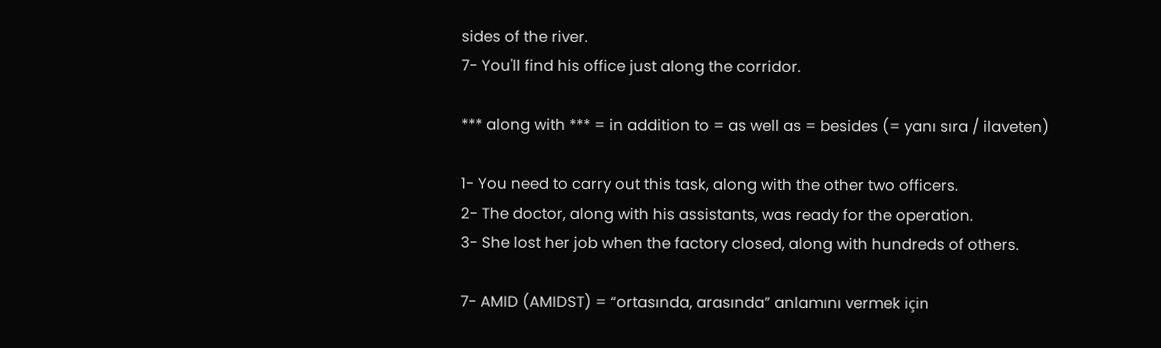sides of the river.
7- You'll find his office just along the corridor.

*** along with *** = in addition to = as well as = besides (= yanı sıra / ilaveten)

1- You need to carry out this task, along with the other two officers.
2- The doctor, along with his assistants, was ready for the operation.
3- She lost her job when the factory closed, along with hundreds of others.

7- AMID (AMIDST) = “ortasında, arasında” anlamını vermek için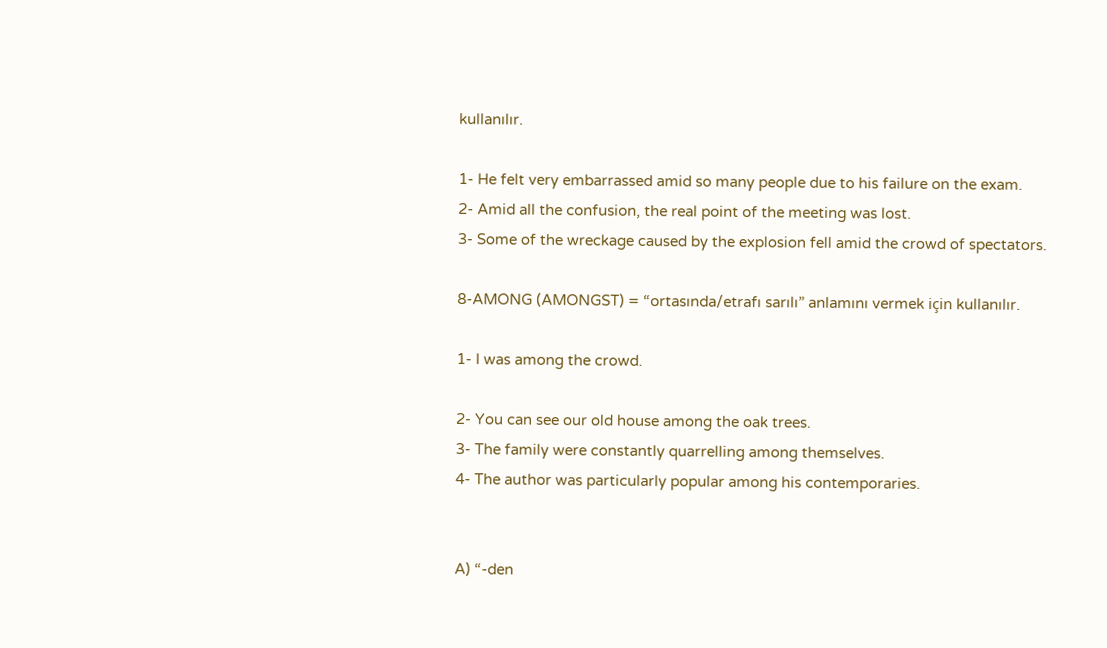kullanılır.

1- He felt very embarrassed amid so many people due to his failure on the exam.
2- Amid all the confusion, the real point of the meeting was lost.
3- Some of the wreckage caused by the explosion fell amid the crowd of spectators.

8-AMONG (AMONGST) = “ortasında/etrafı sarılı” anlamını vermek için kullanılır.

1- I was among the crowd.

2- You can see our old house among the oak trees.
3- The family were constantly quarrelling among themselves.
4- The author was particularly popular among his contemporaries.


A) “-den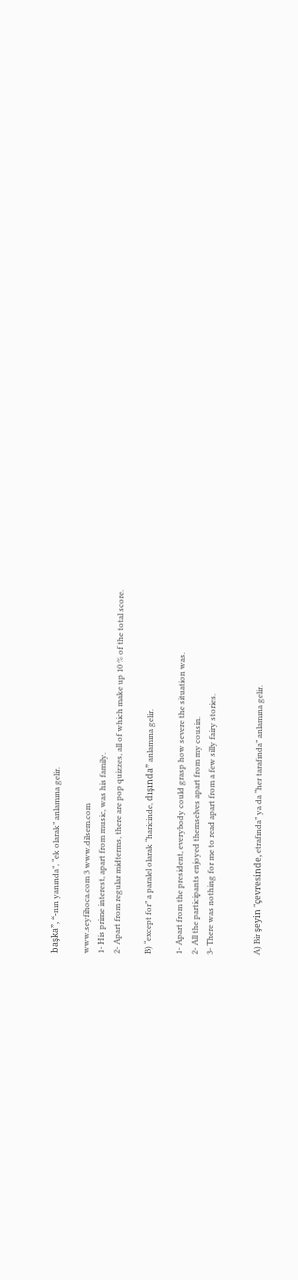başka”, “-nın yanında”, “ek olarak” anlamına gelir.

www.seyfihoca.com 3 www.dilsem.com
1- His prime interest, apart from music, was his family.
2- Apart from regular midterms, there are pop quizzes, all of which make up 10 % of the total score.

B) “except for” a paralel olarak “haricinde, dışında” anlamına gelir.

1- Apart from the president, everybody could grasp how severe the situation was.
2- All the participants enjoyed themselves apart from my cousin.
3- There was nothing for me to read apart from a few silly fairy stories.


A) Bir şeyin “çevresinde, etrafında” ya da “her tarafında” anlamına gelir.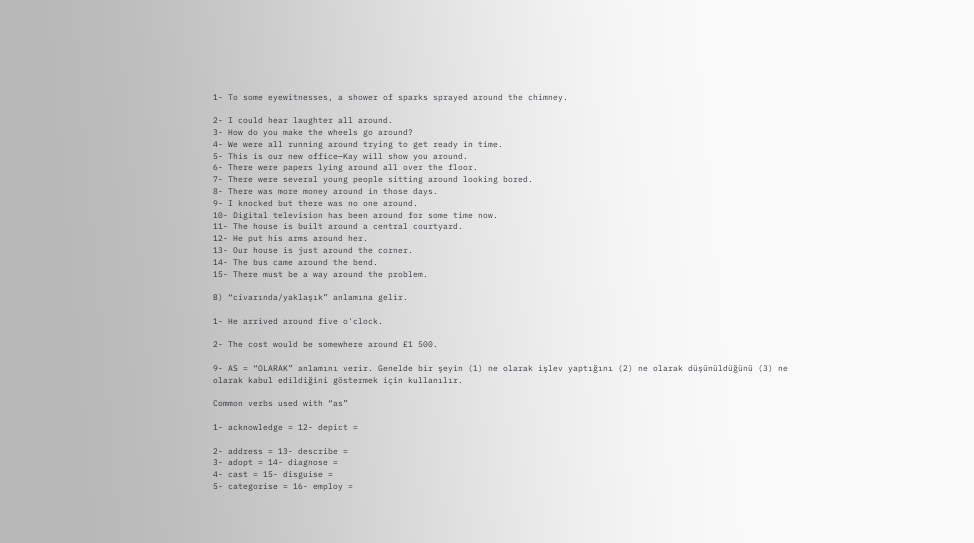1- To some eyewitnesses, a shower of sparks sprayed around the chimney.

2- I could hear laughter all around.
3- How do you make the wheels go around?
4- We were all running around trying to get ready in time.
5- This is our new office—Kay will show you around.
6- There were papers lying around all over the floor.
7- There were several young people sitting around looking bored.
8- There was more money around in those days.
9- I knocked but there was no one around.
10- Digital television has been around for some time now.
11- The house is built around a central courtyard.
12- He put his arms around her.
13- Our house is just around the corner.
14- The bus came around the bend.
15- There must be a way around the problem.

B) “civarında/yaklaşık” anlamına gelir.

1- He arrived around five o'clock.

2- The cost would be somewhere around £1 500.

9- AS = “OLARAK” anlamını verir. Genelde bir şeyin (1) ne olarak işlev yaptığını (2) ne olarak düşünüldüğünü (3) ne
olarak kabul edildiğini göstermek için kullanılır.

Common verbs used with “as”

1- acknowledge = 12- depict =

2- address = 13- describe =
3- adopt = 14- diagnose =
4- cast = 15- disguise =
5- categorise = 16- employ =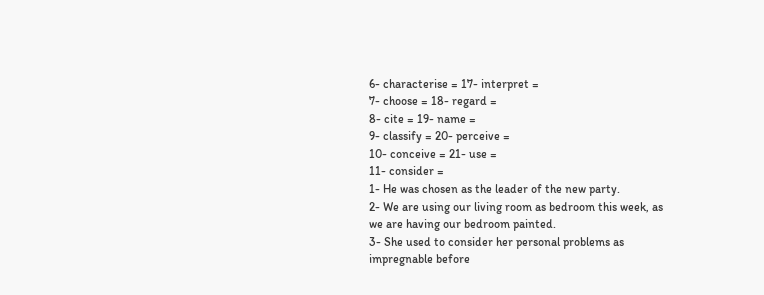6- characterise = 17- interpret =
7- choose = 18- regard =
8- cite = 19- name =
9- classify = 20- perceive =
10- conceive = 21- use =
11- consider =
1- He was chosen as the leader of the new party.
2- We are using our living room as bedroom this week, as we are having our bedroom painted.
3- She used to consider her personal problems as impregnable before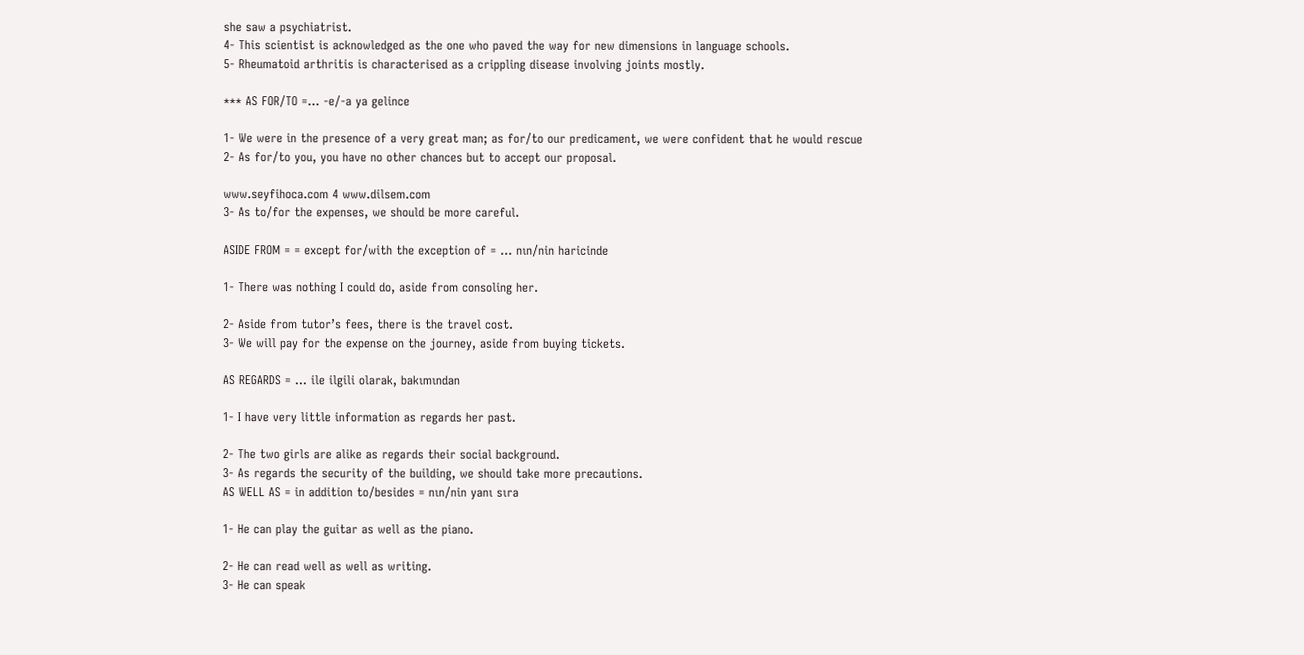she saw a psychiatrist.
4- This scientist is acknowledged as the one who paved the way for new dimensions in language schools.
5- Rheumatoid arthritis is characterised as a crippling disease involving joints mostly.

*** AS FOR/TO =… -e/-a ya gelince

1- We were in the presence of a very great man; as for/to our predicament, we were confident that he would rescue
2- As for/to you, you have no other chances but to accept our proposal.

www.seyfihoca.com 4 www.dilsem.com
3- As to/for the expenses, we should be more careful.

ASIDE FROM = = except for/with the exception of = … nın/nin haricinde

1- There was nothing I could do, aside from consoling her.

2- Aside from tutor’s fees, there is the travel cost.
3- We will pay for the expense on the journey, aside from buying tickets.

AS REGARDS = … ile ilgili olarak, bakımından

1- I have very little information as regards her past.

2- The two girls are alike as regards their social background.
3- As regards the security of the building, we should take more precautions.
AS WELL AS = in addition to/besides = nın/nin yanı sıra

1- He can play the guitar as well as the piano.

2- He can read well as well as writing.
3- He can speak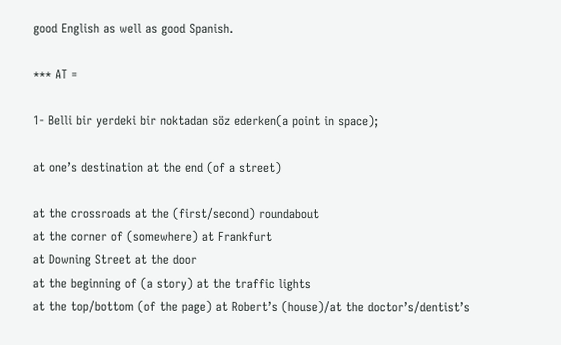good English as well as good Spanish.

*** AT =

1- Belli bir yerdeki bir noktadan söz ederken(a point in space);

at one’s destination at the end (of a street)

at the crossroads at the (first/second) roundabout
at the corner of (somewhere) at Frankfurt
at Downing Street at the door
at the beginning of (a story) at the traffic lights
at the top/bottom (of the page) at Robert’s (house)/at the doctor’s/dentist’s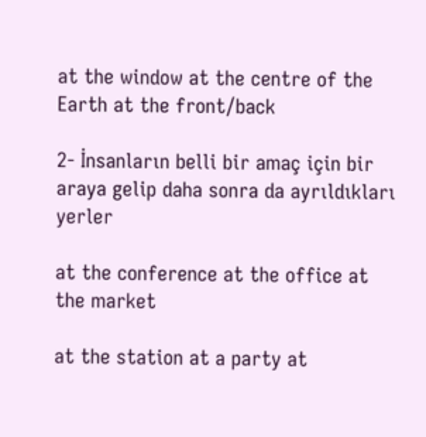at the window at the centre of the Earth at the front/back

2- İnsanların belli bir amaç için bir araya gelip daha sonra da ayrıldıkları yerler

at the conference at the office at the market

at the station at a party at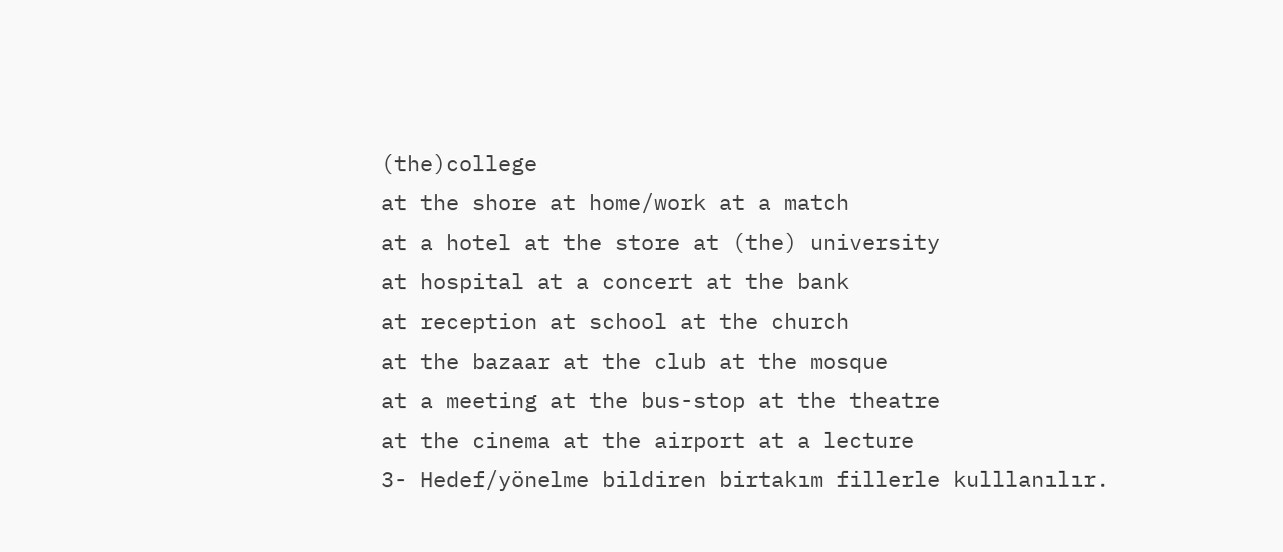(the)college
at the shore at home/work at a match
at a hotel at the store at (the) university
at hospital at a concert at the bank
at reception at school at the church
at the bazaar at the club at the mosque
at a meeting at the bus-stop at the theatre
at the cinema at the airport at a lecture
3- Hedef/yönelme bildiren birtakım fillerle kulllanılır.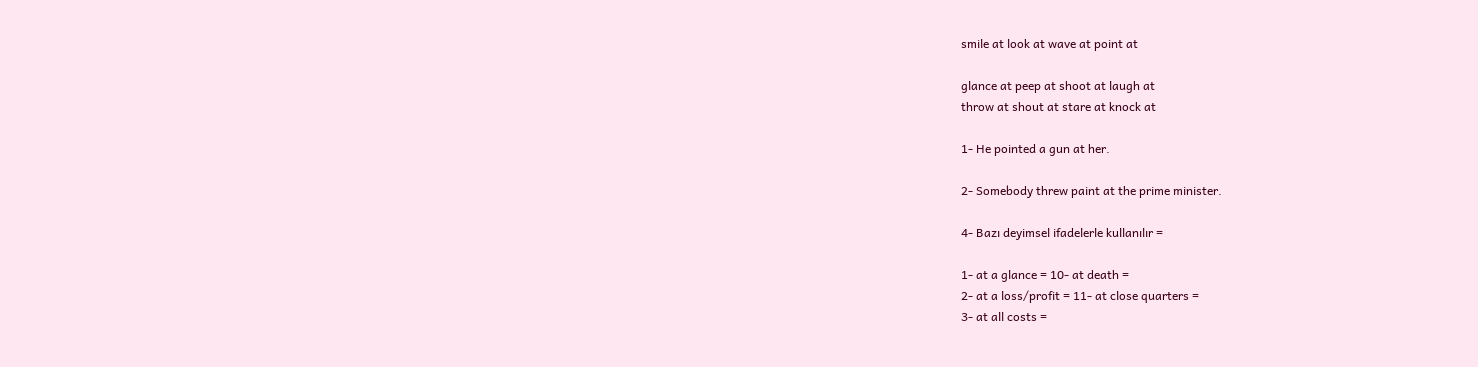smile at look at wave at point at

glance at peep at shoot at laugh at
throw at shout at stare at knock at

1- He pointed a gun at her.

2- Somebody threw paint at the prime minister.

4- Bazı deyimsel ifadelerle kullanılır =

1- at a glance = 10- at death =
2- at a loss/profit = 11- at close quarters =
3- at all costs =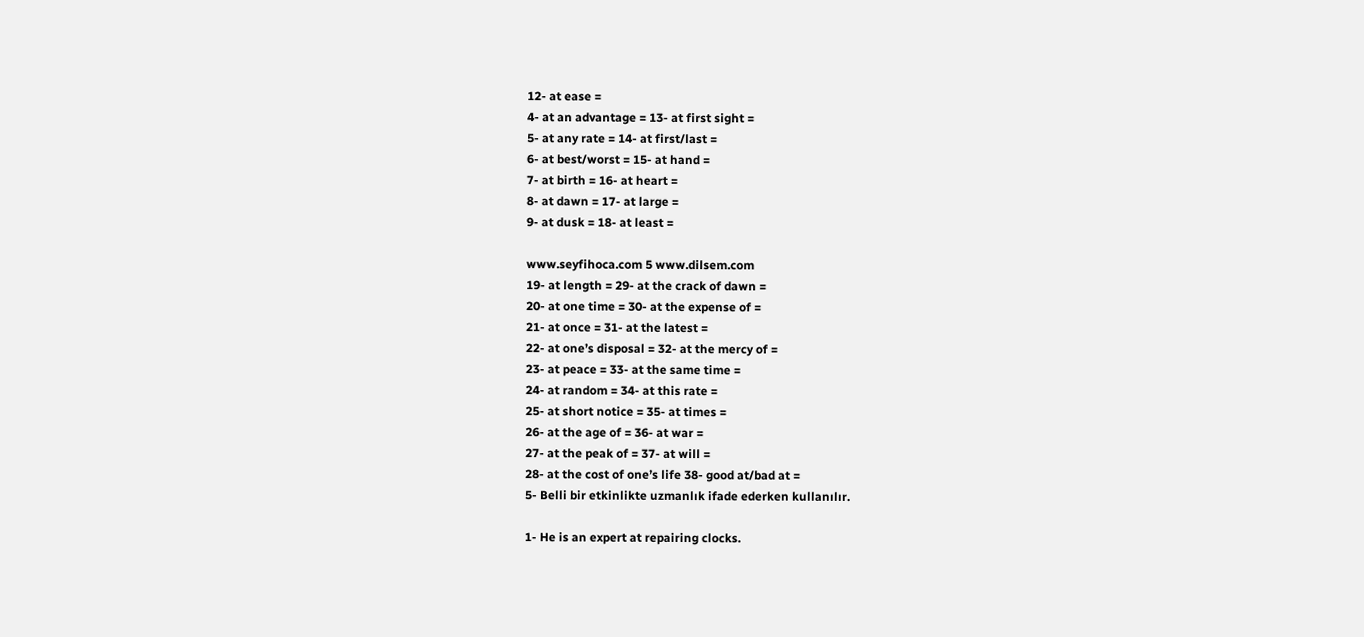12- at ease =
4- at an advantage = 13- at first sight =
5- at any rate = 14- at first/last =
6- at best/worst = 15- at hand =
7- at birth = 16- at heart =
8- at dawn = 17- at large =
9- at dusk = 18- at least =

www.seyfihoca.com 5 www.dilsem.com
19- at length = 29- at the crack of dawn =
20- at one time = 30- at the expense of =
21- at once = 31- at the latest =
22- at one’s disposal = 32- at the mercy of =
23- at peace = 33- at the same time =
24- at random = 34- at this rate =
25- at short notice = 35- at times =
26- at the age of = 36- at war =
27- at the peak of = 37- at will =
28- at the cost of one’s life 38- good at/bad at =
5- Belli bir etkinlikte uzmanlık ifade ederken kullanılır.

1- He is an expert at repairing clocks.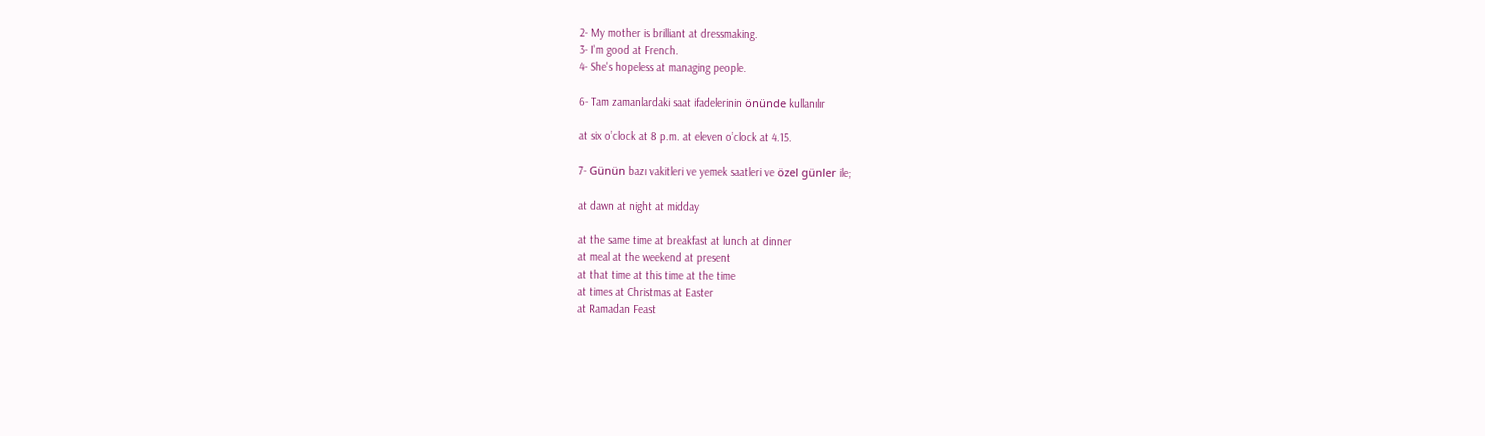2- My mother is brilliant at dressmaking.
3- I'm good at French.
4- She's hopeless at managing people.

6- Tam zamanlardaki saat ifadelerinin önünde kullanılır

at six o’clock at 8 p.m. at eleven o’clock at 4.15.

7- Günün bazı vakitleri ve yemek saatleri ve özel günler ile;

at dawn at night at midday

at the same time at breakfast at lunch at dinner
at meal at the weekend at present
at that time at this time at the time
at times at Christmas at Easter
at Ramadan Feast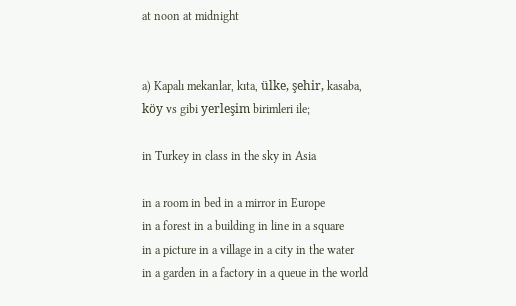at noon at midnight


a) Kapalı mekanlar, kıta, ülke, şehir, kasaba, köy vs gibi yerleşim birimleri ile;

in Turkey in class in the sky in Asia

in a room in bed in a mirror in Europe
in a forest in a building in line in a square
in a picture in a village in a city in the water
in a garden in a factory in a queue in the world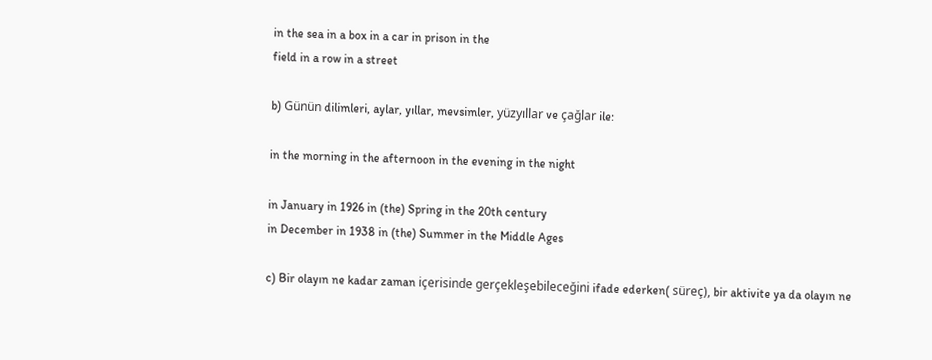in the sea in a box in a car in prison in the
field in a row in a street

b) Günün dilimleri, aylar, yıllar, mevsimler, yüzyıllar ve çağlar ile:

in the morning in the afternoon in the evening in the night

in January in 1926 in (the) Spring in the 20th century
in December in 1938 in (the) Summer in the Middle Ages

c) Bir olayın ne kadar zaman içerisinde gerçekleşebileceğini ifade ederken( süreç), bir aktivite ya da olayın ne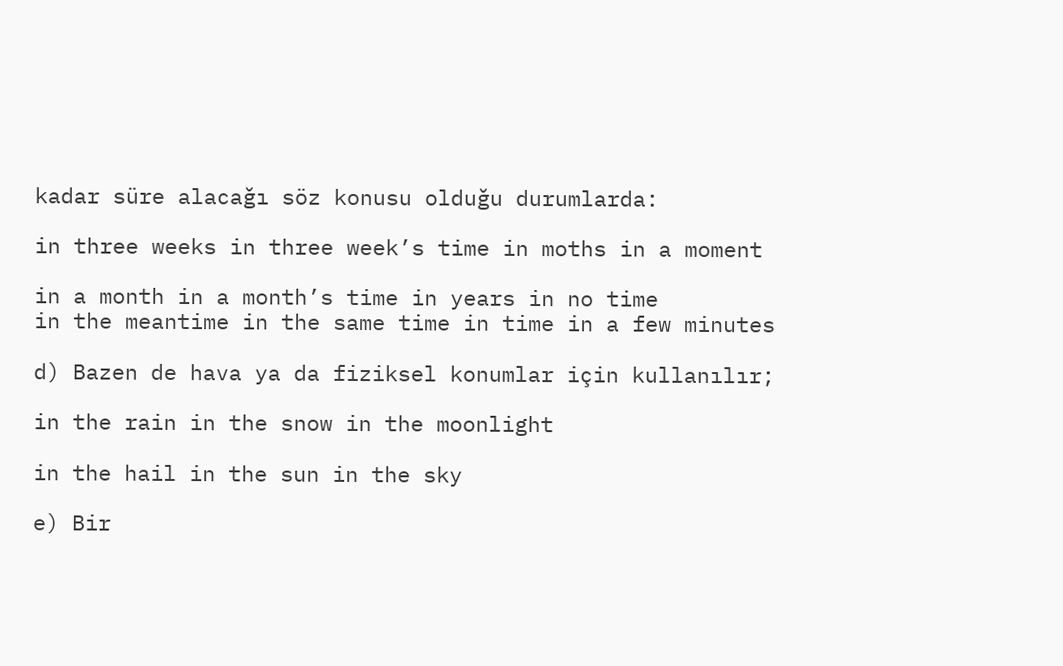kadar süre alacağı söz konusu olduğu durumlarda:

in three weeks in three week’s time in moths in a moment

in a month in a month’s time in years in no time
in the meantime in the same time in time in a few minutes

d) Bazen de hava ya da fiziksel konumlar için kullanılır;

in the rain in the snow in the moonlight

in the hail in the sun in the sky

e) Bir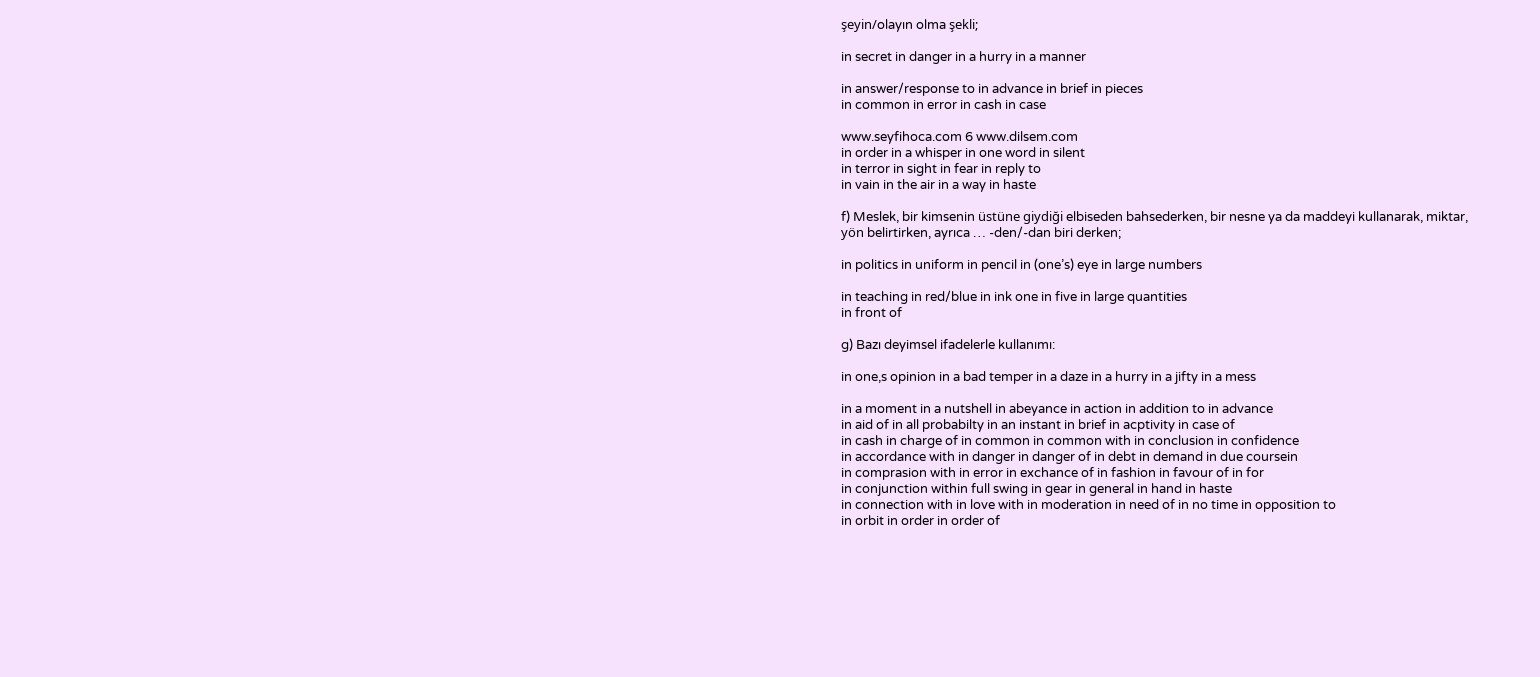şeyin/olayın olma şekli;

in secret in danger in a hurry in a manner

in answer/response to in advance in brief in pieces
in common in error in cash in case

www.seyfihoca.com 6 www.dilsem.com
in order in a whisper in one word in silent
in terror in sight in fear in reply to
in vain in the air in a way in haste

f) Meslek, bir kimsenin üstüne giydiği elbiseden bahsederken, bir nesne ya da maddeyi kullanarak, miktar,
yön belirtirken, ayrıca … -den/-dan biri derken;

in politics in uniform in pencil in (one’s) eye in large numbers

in teaching in red/blue in ink one in five in large quantities
in front of

g) Bazı deyimsel ifadelerle kullanımı:

in one,s opinion in a bad temper in a daze in a hurry in a jifty in a mess

in a moment in a nutshell in abeyance in action in addition to in advance
in aid of in all probabilty in an instant in brief in acptivity in case of
in cash in charge of in common in common with in conclusion in confidence
in accordance with in danger in danger of in debt in demand in due coursein
in comprasion with in error in exchance of in fashion in favour of in for
in conjunction within full swing in gear in general in hand in haste
in connection with in love with in moderation in need of in no time in opposition to
in orbit in order in order of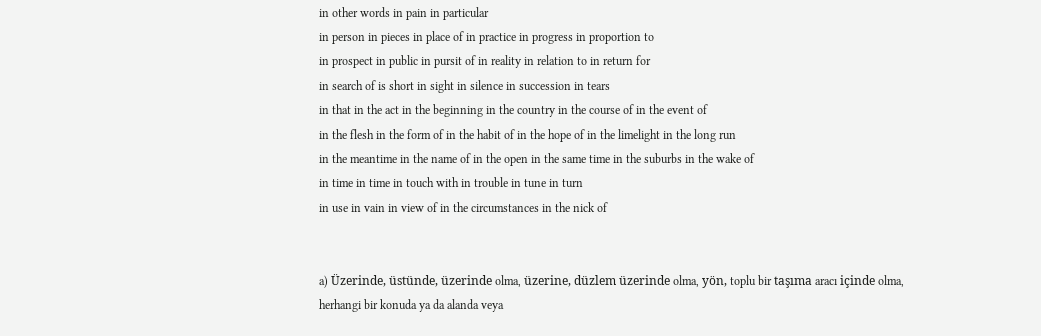in other words in pain in particular
in person in pieces in place of in practice in progress in proportion to
in prospect in public in pursit of in reality in relation to in return for
in search of is short in sight in silence in succession in tears
in that in the act in the beginning in the country in the course of in the event of
in the flesh in the form of in the habit of in the hope of in the limelight in the long run
in the meantime in the name of in the open in the same time in the suburbs in the wake of
in time in time in touch with in trouble in tune in turn
in use in vain in view of in the circumstances in the nick of


a) Üzerinde, üstünde, üzerinde olma, üzerine, düzlem üzerinde olma, yön, toplu bir taşıma aracı içinde olma,
herhangi bir konuda ya da alanda veya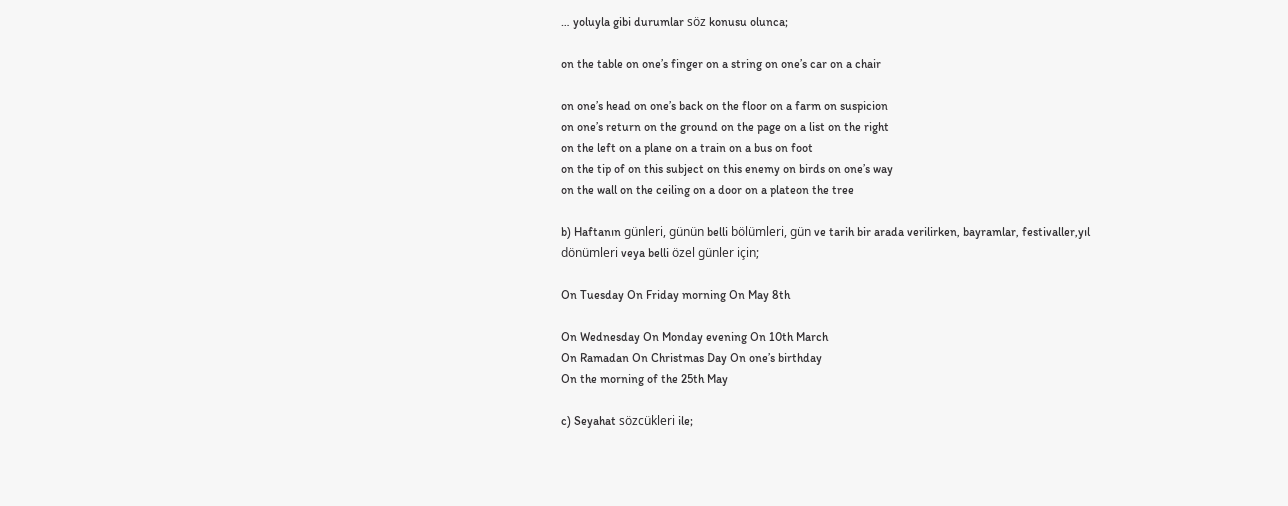… yoluyla gibi durumlar söz konusu olunca;

on the table on one’s finger on a string on one’s car on a chair

on one’s head on one’s back on the floor on a farm on suspicion
on one’s return on the ground on the page on a list on the right
on the left on a plane on a train on a bus on foot
on the tip of on this subject on this enemy on birds on one’s way
on the wall on the ceiling on a door on a plateon the tree

b) Haftanın günleri, günün belli bölümleri, gün ve tarih bir arada verilirken, bayramlar, festivaller,yıl
dönümleri veya belli özel günler için;

On Tuesday On Friday morning On May 8th

On Wednesday On Monday evening On 10th March
On Ramadan On Christmas Day On one’s birthday
On the morning of the 25th May

c) Seyahat sözcükleri ile;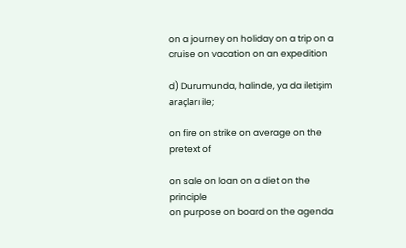on a journey on holiday on a trip on a cruise on vacation on an expedition

d) Durumunda, halinde, ya da iletişim araçları ile;

on fire on strike on average on the pretext of

on sale on loan on a diet on the principle
on purpose on board on the agenda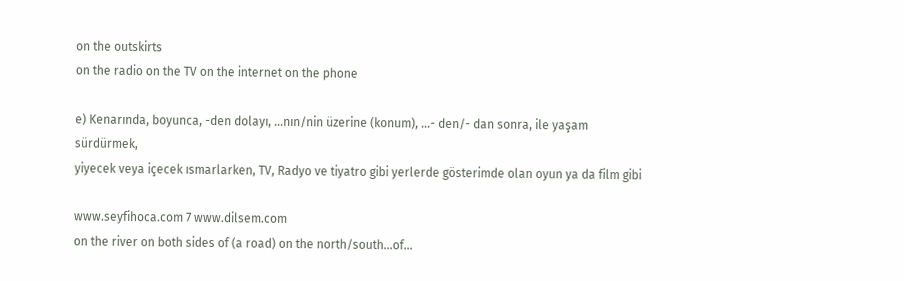on the outskirts
on the radio on the TV on the internet on the phone

e) Kenarında, boyunca, -den dolayı, …nın/nin üzerine (konum), …- den/- dan sonra, ile yaşam sürdürmek,
yiyecek veya içecek ısmarlarken, TV, Radyo ve tiyatro gibi yerlerde gösterimde olan oyun ya da film gibi

www.seyfihoca.com 7 www.dilsem.com
on the river on both sides of (a road) on the north/south…of…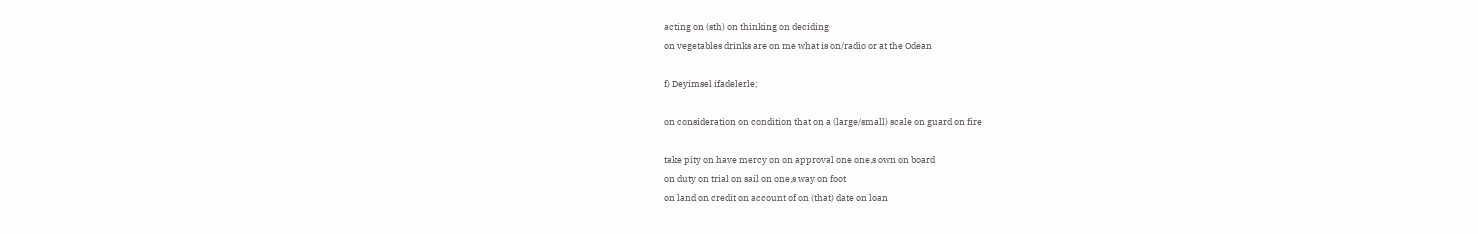acting on (sth) on thinking on deciding
on vegetables drinks are on me what is on/radio or at the Odean

f) Deyimsel ifadelerle;

on consideration on condition that on a (large/small) scale on guard on fire

take pity on have mercy on on approval one one,s own on board
on duty on trial on sail on one,s way on foot
on land on credit on account of on (that) date on loan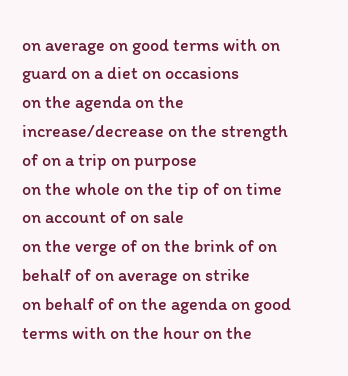on average on good terms with on guard on a diet on occasions
on the agenda on the increase/decrease on the strength of on a trip on purpose
on the whole on the tip of on time on account of on sale
on the verge of on the brink of on behalf of on average on strike
on behalf of on the agenda on good terms with on the hour on the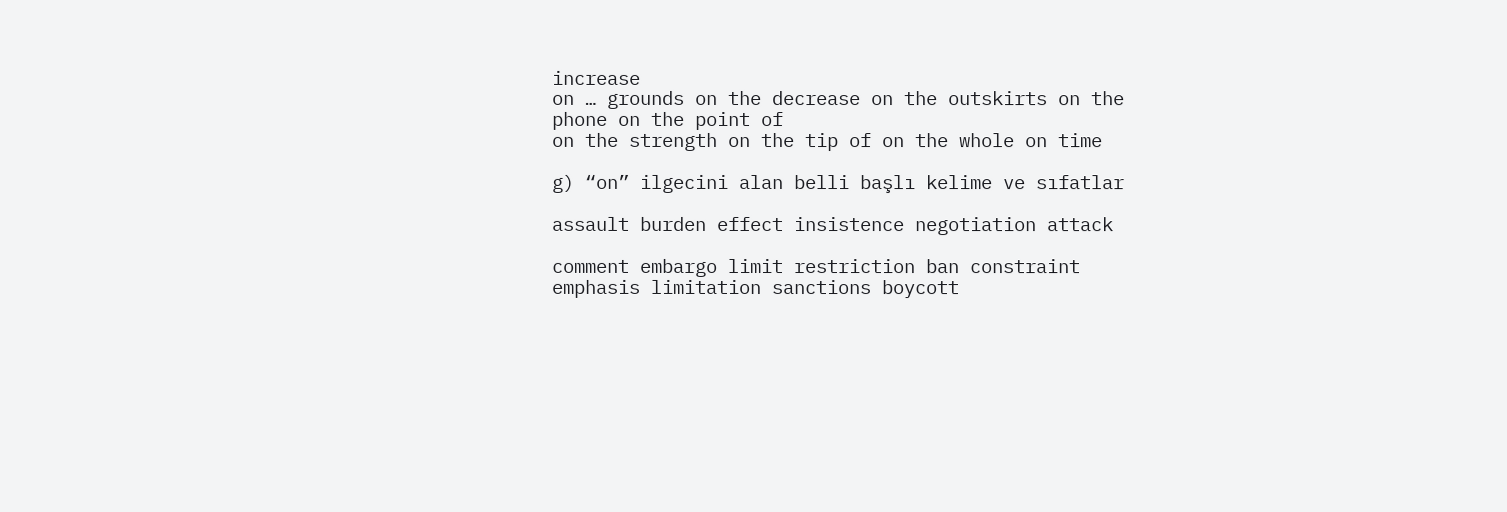increase
on … grounds on the decrease on the outskirts on the phone on the point of
on the strength on the tip of on the whole on time

g) “on” ilgecini alan belli başlı kelime ve sıfatlar

assault burden effect insistence negotiation attack

comment embargo limit restriction ban constraint
emphasis limitation sanctions boycott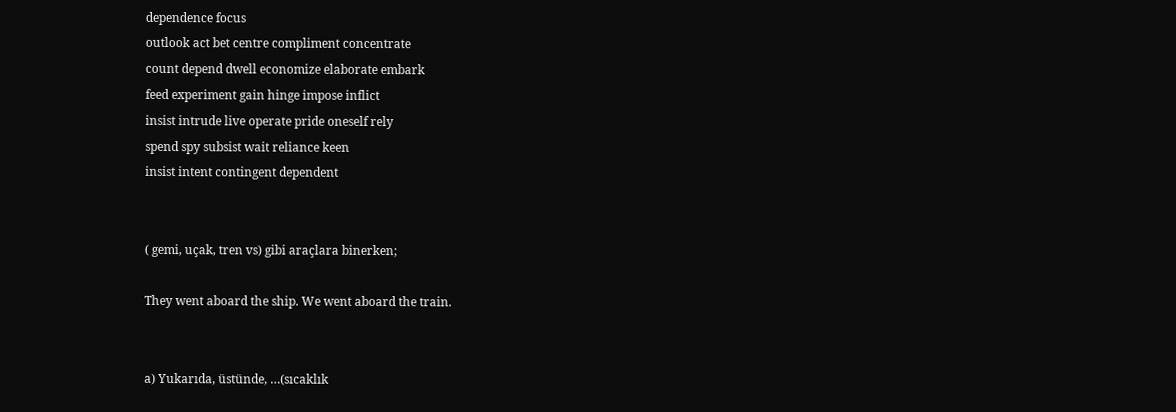dependence focus
outlook act bet centre compliment concentrate
count depend dwell economize elaborate embark
feed experiment gain hinge impose inflict
insist intrude live operate pride oneself rely
spend spy subsist wait reliance keen
insist intent contingent dependent


( gemi, uçak, tren vs) gibi araçlara binerken;

They went aboard the ship. We went aboard the train.


a) Yukarıda, üstünde, …(sıcaklık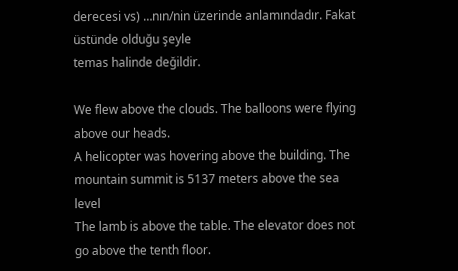derecesi vs) …nın/nin üzerinde anlamındadır. Fakat üstünde olduğu şeyle
temas halinde değildir.

We flew above the clouds. The balloons were flying above our heads.
A helicopter was hovering above the building. The mountain summit is 5137 meters above the sea level
The lamb is above the table. The elevator does not go above the tenth floor.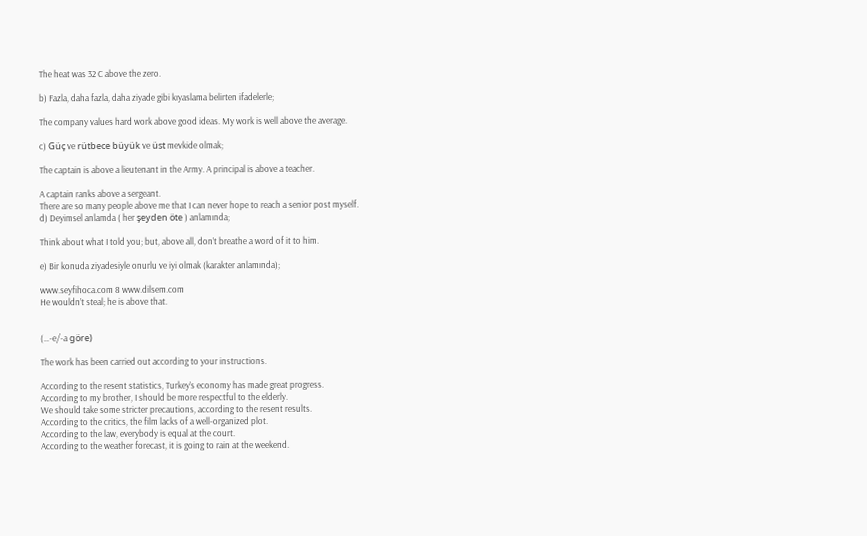The heat was 32 C above the zero.

b) Fazla, daha fazla, daha ziyade gibi kıyaslama belirten ifadelerle;

The company values hard work above good ideas. My work is well above the average.

c) Güç ve rütbece büyük ve üst mevkide olmak;

The captain is above a lieutenant in the Army. A principal is above a teacher.

A captain ranks above a sergeant.
There are so many people above me that I can never hope to reach a senior post myself.
d) Deyimsel anlamda ( her şeyden öte ) anlamında;

Think about what I told you; but, above all, don’t breathe a word of it to him.

e) Bir konuda ziyadesiyle onurlu ve iyi olmak (karakter anlamında);

www.seyfihoca.com 8 www.dilsem.com
He wouldn’t steal; he is above that.


(…-e/-a göre)

The work has been carried out according to your instructions.

According to the resent statistics, Turkey’s economy has made great progress.
According to my brother, I should be more respectful to the elderly.
We should take some stricter precautions, according to the resent results.
According to the critics, the film lacks of a well-organized plot.
According to the law, everybody is equal at the court.
According to the weather forecast, it is going to rain at the weekend.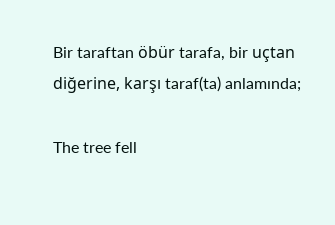Bir taraftan öbür tarafa, bir uçtan diğerine, karşı taraf(ta) anlamında;

The tree fell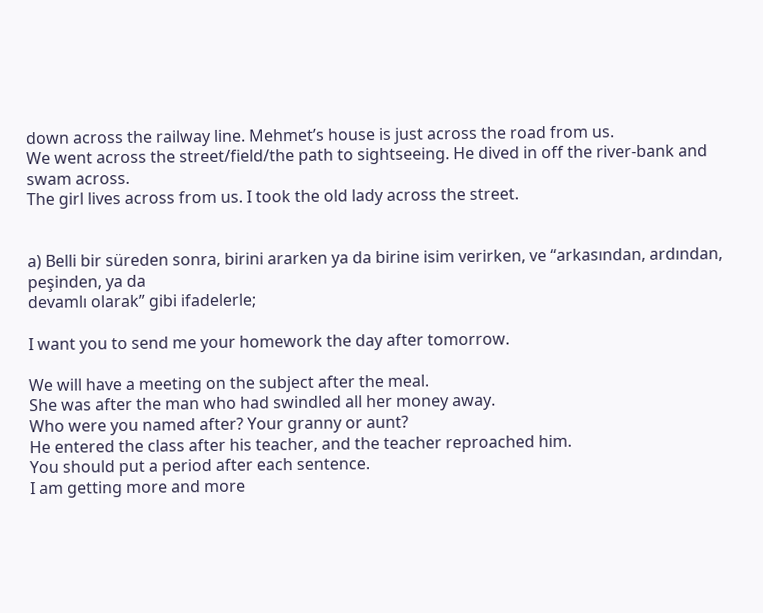down across the railway line. Mehmet’s house is just across the road from us.
We went across the street/field/the path to sightseeing. He dived in off the river-bank and swam across.
The girl lives across from us. I took the old lady across the street.


a) Belli bir süreden sonra, birini ararken ya da birine isim verirken, ve “arkasından, ardından, peşinden, ya da
devamlı olarak” gibi ifadelerle;

I want you to send me your homework the day after tomorrow.

We will have a meeting on the subject after the meal.
She was after the man who had swindled all her money away.
Who were you named after? Your granny or aunt?
He entered the class after his teacher, and the teacher reproached him.
You should put a period after each sentence.
I am getting more and more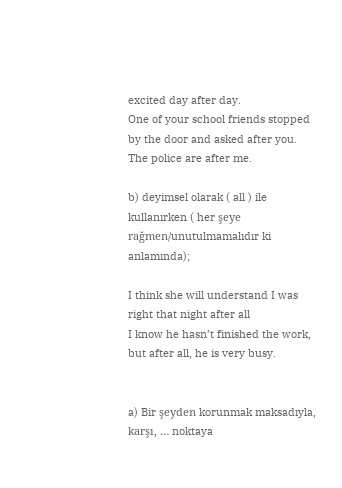excited day after day.
One of your school friends stopped by the door and asked after you.
The police are after me.

b) deyimsel olarak ( all ) ile kullanırken ( her şeye rağmen/unutulmamalıdır ki anlamında);

I think she will understand I was right that night after all
I know he hasn’t finished the work, but after all, he is very busy.


a) Bir şeyden korunmak maksadıyla, karşı, … noktaya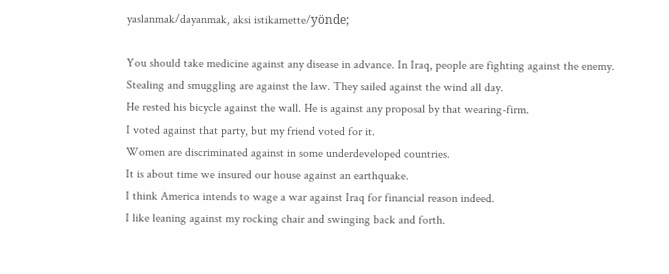yaslanmak/dayanmak, aksi istikamette/yönde;

You should take medicine against any disease in advance. In Iraq, people are fighting against the enemy.
Stealing and smuggling are against the law. They sailed against the wind all day.
He rested his bicycle against the wall. He is against any proposal by that wearing-firm.
I voted against that party, but my friend voted for it.
Women are discriminated against in some underdeveloped countries.
It is about time we insured our house against an earthquake.
I think America intends to wage a war against Iraq for financial reason indeed.
I like leaning against my rocking chair and swinging back and forth.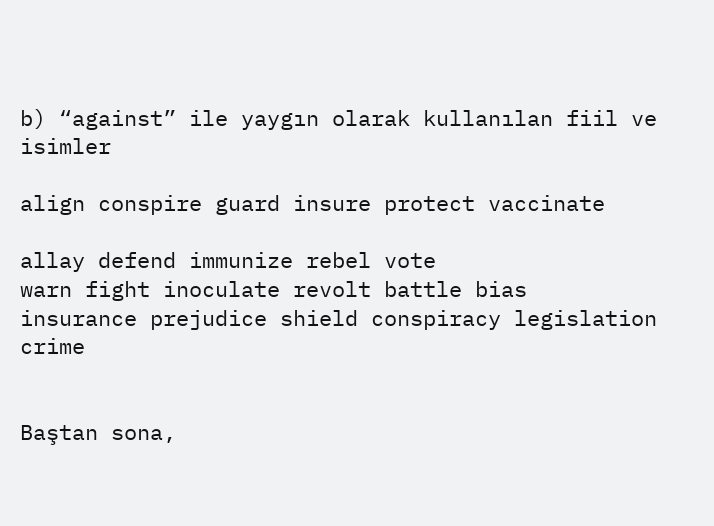b) “against” ile yaygın olarak kullanılan fiil ve isimler

align conspire guard insure protect vaccinate

allay defend immunize rebel vote
warn fight inoculate revolt battle bias
insurance prejudice shield conspiracy legislation crime


Baştan sona,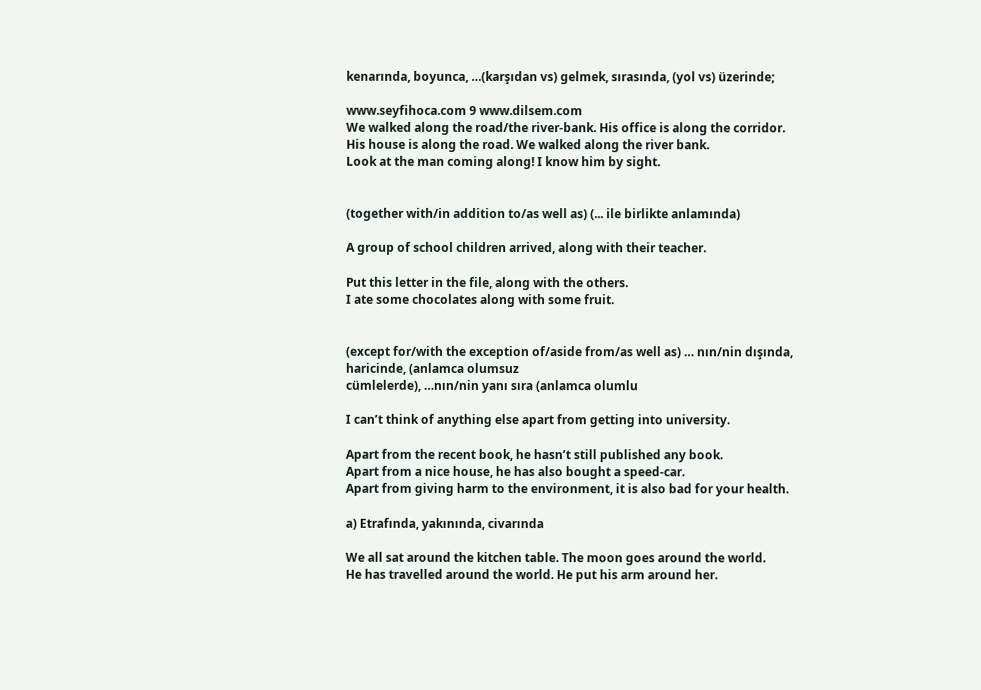kenarında, boyunca, …(karşıdan vs) gelmek, sırasında, (yol vs) üzerinde;

www.seyfihoca.com 9 www.dilsem.com
We walked along the road/the river-bank. His office is along the corridor.
His house is along the road. We walked along the river bank.
Look at the man coming along! I know him by sight.


(together with/in addition to/as well as) (... ile birlikte anlamında)

A group of school children arrived, along with their teacher.

Put this letter in the file, along with the others.
I ate some chocolates along with some fruit.


(except for/with the exception of/aside from/as well as) … nın/nin dışında, haricinde, (anlamca olumsuz
cümlelerde), …nın/nin yanı sıra (anlamca olumlu

I can’t think of anything else apart from getting into university.

Apart from the recent book, he hasn’t still published any book.
Apart from a nice house, he has also bought a speed-car.
Apart from giving harm to the environment, it is also bad for your health.

a) Etrafında, yakınında, civarında

We all sat around the kitchen table. The moon goes around the world.
He has travelled around the world. He put his arm around her.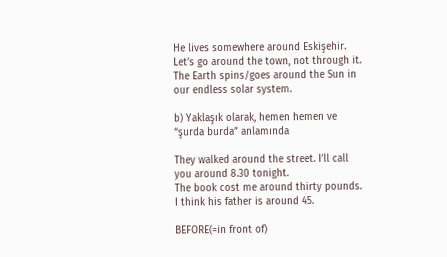He lives somewhere around Eskişehir. Let’s go around the town, not through it.
The Earth spins/goes around the Sun in our endless solar system.

b) Yaklaşık olarak, hemen hemen ve “şurda burda” anlamında

They walked around the street. I’ll call you around 8.30 tonight.
The book cost me around thirty pounds. I think his father is around 45.

BEFORE(=in front of)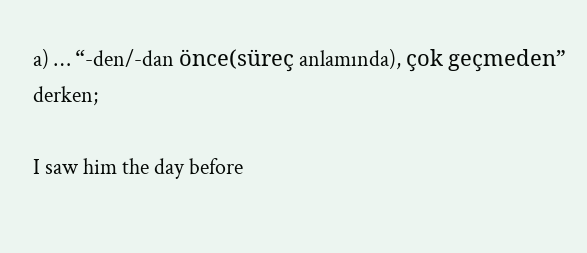a) … “-den/-dan önce(süreç anlamında), çok geçmeden” derken;

I saw him the day before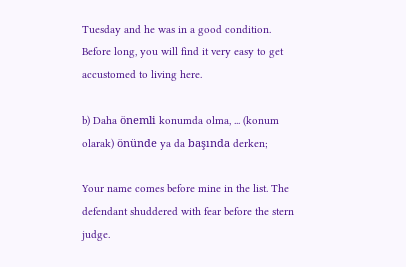Tuesday and he was in a good condition.
Before long, you will find it very easy to get accustomed to living here.

b) Daha önemli konumda olma, ... (konum olarak) önünde ya da başında derken;

Your name comes before mine in the list. The defendant shuddered with fear before the stern judge.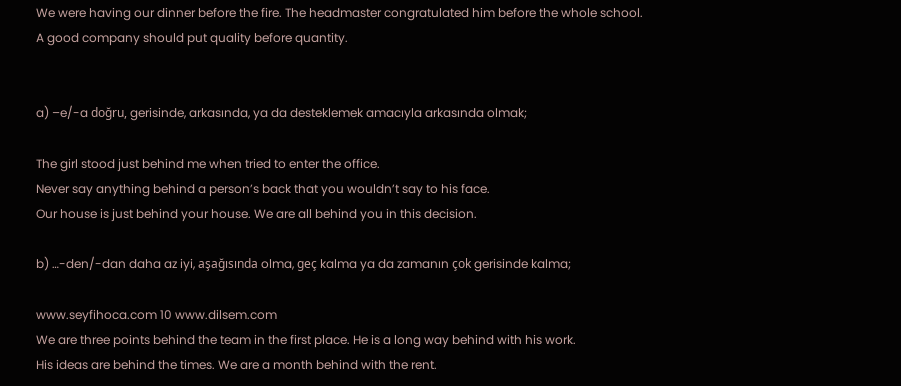We were having our dinner before the fire. The headmaster congratulated him before the whole school.
A good company should put quality before quantity.


a) –e/-a doğru, gerisinde, arkasında, ya da desteklemek amacıyla arkasında olmak;

The girl stood just behind me when tried to enter the office.
Never say anything behind a person’s back that you wouldn’t say to his face.
Our house is just behind your house. We are all behind you in this decision.

b) …-den/-dan daha az iyi, aşağısında olma, geç kalma ya da zamanın çok gerisinde kalma;

www.seyfihoca.com 10 www.dilsem.com
We are three points behind the team in the first place. He is a long way behind with his work.
His ideas are behind the times. We are a month behind with the rent.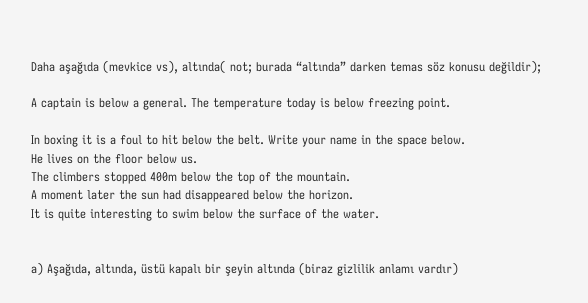Daha aşağıda (mevkice vs), altında( not; burada “altında” darken temas söz konusu değildir);

A captain is below a general. The temperature today is below freezing point.

In boxing it is a foul to hit below the belt. Write your name in the space below.
He lives on the floor below us.
The climbers stopped 400m below the top of the mountain.
A moment later the sun had disappeared below the horizon.
It is quite interesting to swim below the surface of the water.


a) Aşağıda, altında, üstü kapalı bir şeyin altında (biraz gizlilik anlamı vardır)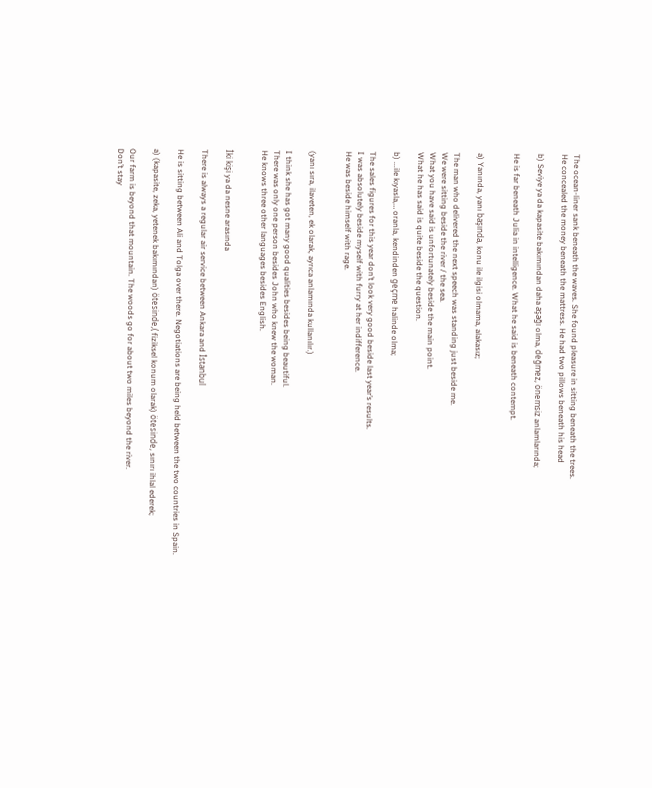The ocean-liner sank beneath the waves. She found pleasure in sitting beneath the trees.
He concealed the money beneath the mattress. He had two pillows beneath his head

b) Seviye ya da kapasite bakımından daha aşağı olma, değmez, önemsiz anlamlarında;

He is far beneath Julia in intelligence. What he said is beneath contempt.


a) Yanında, yanı başında, konu ile ilgisi olmama, alakasız;

The man who delivered the next speech was standing just beside me.
We were sitting beside the river / the sea.
What you have said is unfortunately beside the main point.
What he has said is quite beside the question.

b) ...ile kıyasla,… oranla, kendinden geçme halinde olma;

The sales figures for this year don’t look very good beside last year’s results.
I was absolutely beside myself with furry at her indifference.
He was beside himself with rage.


(yanı sıra, ilaveten, ek olarak, ayrıca anlamında kullanılır.)

I think she has got many good qualities besides being beautiful.
There was only one person besides John who knew the woman.
He knows three other languages besides English.


İki kişi ya da nesne arasında

There is always a regular air service between Ankara and İstanbul

He is sitting between Ali and Tolga over there. Negotiations are being held between the two countries in Spain.

a) (kapasite, zeka, yetenek bakımından) ötesinde,( fiziksel konum olarak) ötesinde, sınırı ihlal ederek;

Our farm is beyond that mountain. The woods go for about two miles beyond the river.
Don’t stay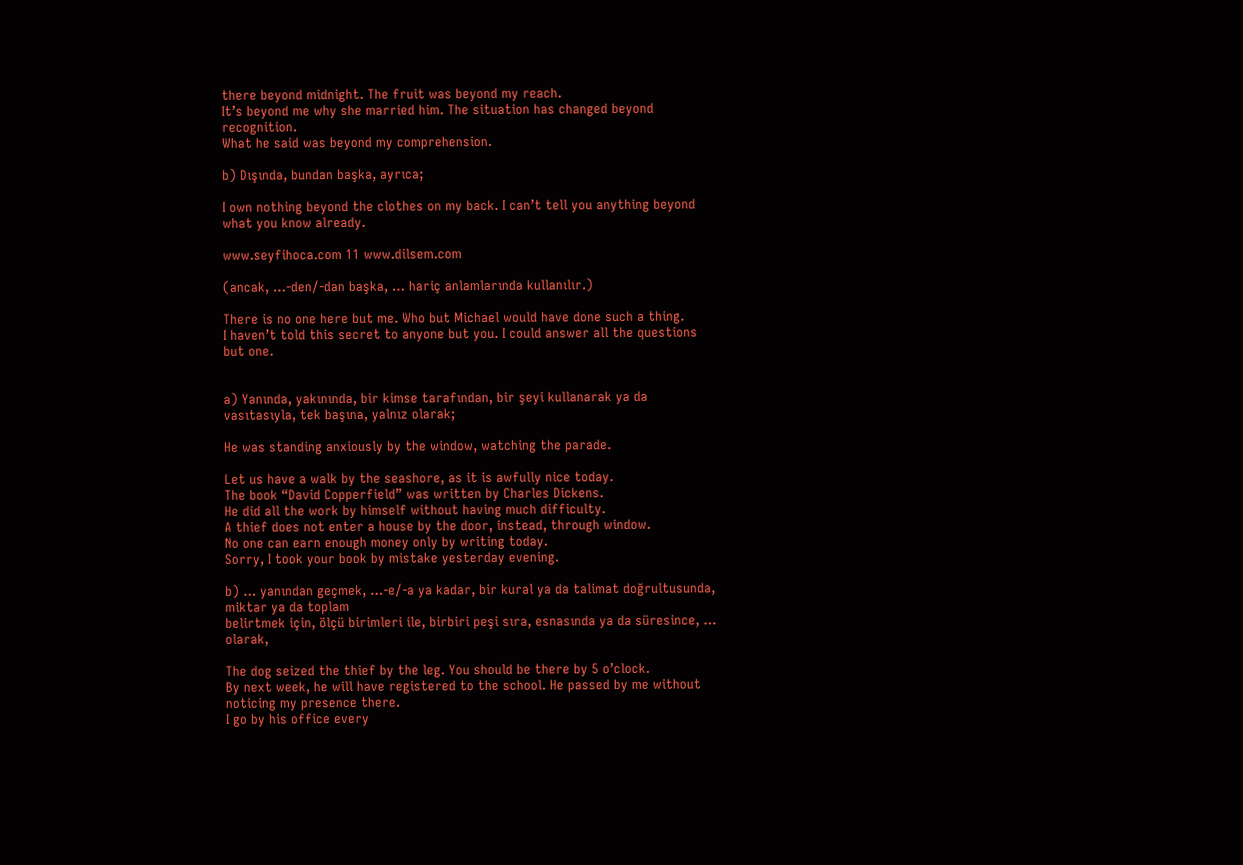there beyond midnight. The fruit was beyond my reach.
It’s beyond me why she married him. The situation has changed beyond recognition.
What he said was beyond my comprehension.

b) Dışında, bundan başka, ayrıca;

I own nothing beyond the clothes on my back. I can’t tell you anything beyond what you know already.

www.seyfihoca.com 11 www.dilsem.com

(ancak, …-den/-dan başka, … hariç anlamlarında kullanılır.)

There is no one here but me. Who but Michael would have done such a thing.
I haven’t told this secret to anyone but you. I could answer all the questions but one.


a) Yanında, yakınında, bir kimse tarafından, bir şeyi kullanarak ya da vasıtasıyla, tek başına, yalnız olarak;

He was standing anxiously by the window, watching the parade.

Let us have a walk by the seashore, as it is awfully nice today.
The book “David Copperfield” was written by Charles Dickens.
He did all the work by himself without having much difficulty.
A thief does not enter a house by the door, instead, through window.
No one can earn enough money only by writing today.
Sorry, I took your book by mistake yesterday evening.

b) … yanından geçmek, …-e/-a ya kadar, bir kural ya da talimat doğrultusunda, miktar ya da toplam
belirtmek için, ölçü birimleri ile, birbiri peşi sıra, esnasında ya da süresince, … olarak,

The dog seized the thief by the leg. You should be there by 5 o’clock.
By next week, he will have registered to the school. He passed by me without noticing my presence there.
I go by his office every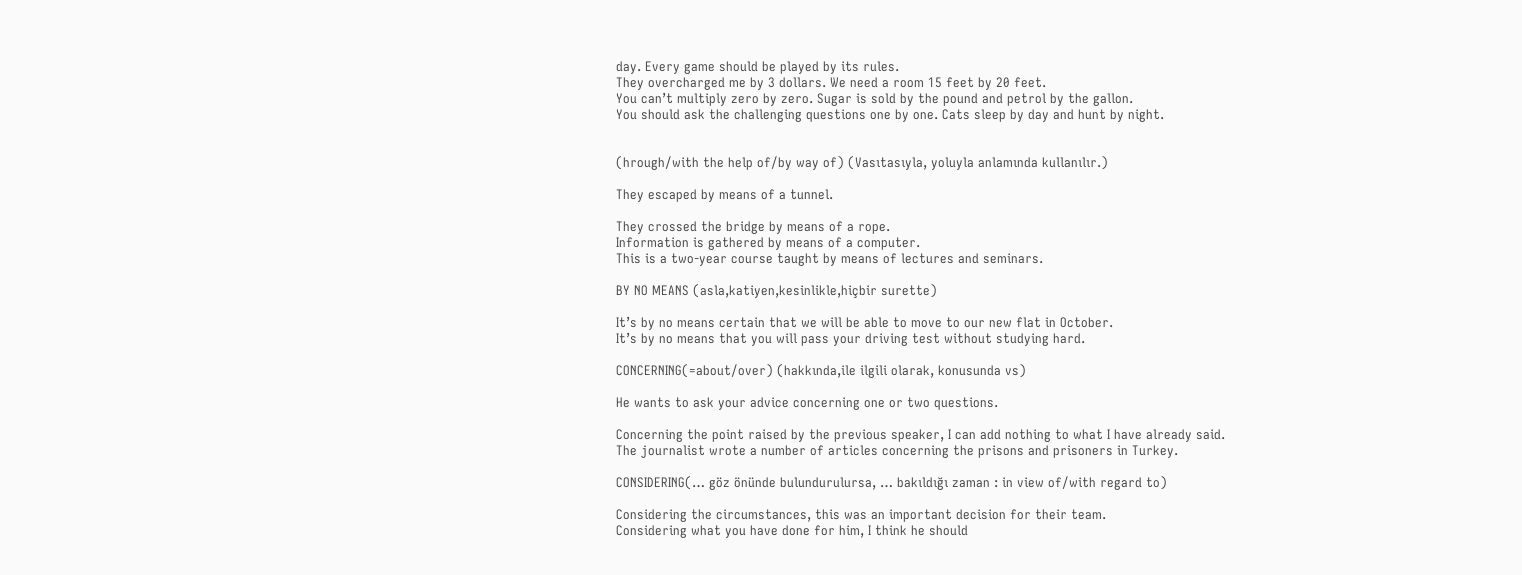day. Every game should be played by its rules.
They overcharged me by 3 dollars. We need a room 15 feet by 20 feet.
You can’t multiply zero by zero. Sugar is sold by the pound and petrol by the gallon.
You should ask the challenging questions one by one. Cats sleep by day and hunt by night.


(hrough/with the help of/by way of) (Vasıtasıyla, yoluyla anlamında kullanılır.)

They escaped by means of a tunnel.

They crossed the bridge by means of a rope.
Information is gathered by means of a computer.
This is a two-year course taught by means of lectures and seminars.

BY NO MEANS (asla,katiyen,kesinlikle,hiçbir surette)

It’s by no means certain that we will be able to move to our new flat in October.
It’s by no means that you will pass your driving test without studying hard.

CONCERNING(=about/over) (hakkında,ile ilgili olarak, konusunda vs)

He wants to ask your advice concerning one or two questions.

Concerning the point raised by the previous speaker, I can add nothing to what I have already said.
The journalist wrote a number of articles concerning the prisons and prisoners in Turkey.

CONSIDERING(… göz önünde bulundurulursa, … bakıldığı zaman : in view of/with regard to)

Considering the circumstances, this was an important decision for their team.
Considering what you have done for him, I think he should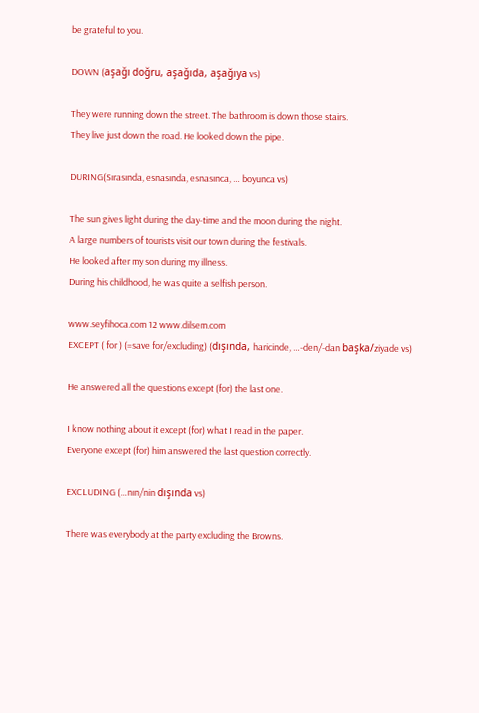be grateful to you.

DOWN (aşağı doğru, aşağıda, aşağıya vs)

They were running down the street. The bathroom is down those stairs.
They live just down the road. He looked down the pipe.

DURING(Sırasında, esnasında, esnasınca, … boyunca vs)

The sun gives light during the day-time and the moon during the night.
A large numbers of tourists visit our town during the festivals.
He looked after my son during my illness.
During his childhood, he was quite a selfish person.

www.seyfihoca.com 12 www.dilsem.com
EXCEPT ( for ) (=save for/excluding) (dışında, haricinde, …-den/-dan başka/ziyade vs)

He answered all the questions except (for) the last one.

I know nothing about it except (for) what I read in the paper.
Everyone except (for) him answered the last question correctly.

EXCLUDING (…nın/nin dışında vs)

There was everybody at the party excluding the Browns.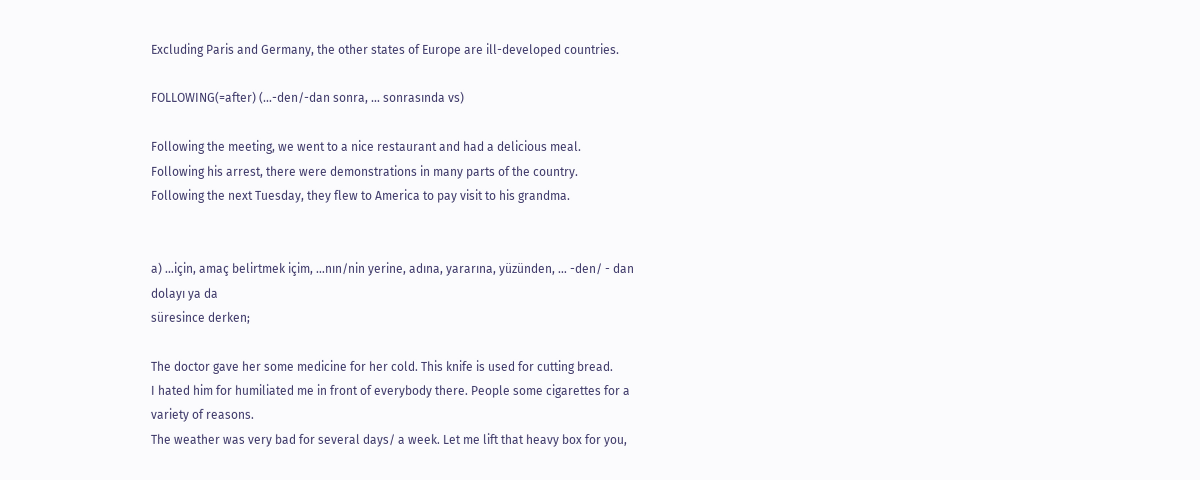Excluding Paris and Germany, the other states of Europe are ill-developed countries.

FOLLOWING(=after) (…-den/-dan sonra, … sonrasında vs)

Following the meeting, we went to a nice restaurant and had a delicious meal.
Following his arrest, there were demonstrations in many parts of the country.
Following the next Tuesday, they flew to America to pay visit to his grandma.


a) …için, amaç belirtmek içim, …nın/nin yerine, adına, yararına, yüzünden, … -den/ - dan dolayı ya da
süresince derken;

The doctor gave her some medicine for her cold. This knife is used for cutting bread.
I hated him for humiliated me in front of everybody there. People some cigarettes for a variety of reasons.
The weather was very bad for several days/ a week. Let me lift that heavy box for you,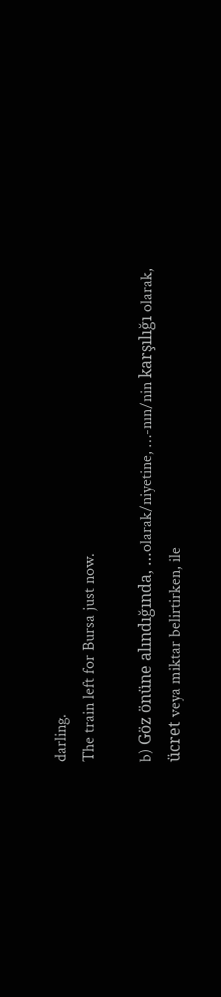darling.
The train left for Bursa just now.

b) Göz önüne alındığında, …olarak/niyetine, …-nın/nin karşılığı olarak, ücret veya miktar belirtirken, ile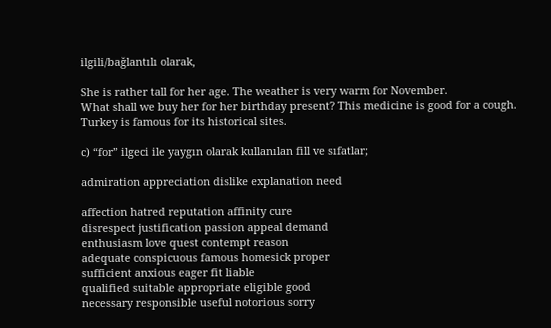ilgili/bağlantılı olarak,

She is rather tall for her age. The weather is very warm for November.
What shall we buy her for her birthday present? This medicine is good for a cough.
Turkey is famous for its historical sites.

c) “for” ilgeci ile yaygın olarak kullanılan fill ve sıfatlar;

admiration appreciation dislike explanation need

affection hatred reputation affinity cure
disrespect justification passion appeal demand
enthusiasm love quest contempt reason
adequate conspicuous famous homesick proper
sufficient anxious eager fit liable
qualified suitable appropriate eligible good
necessary responsible useful notorious sorry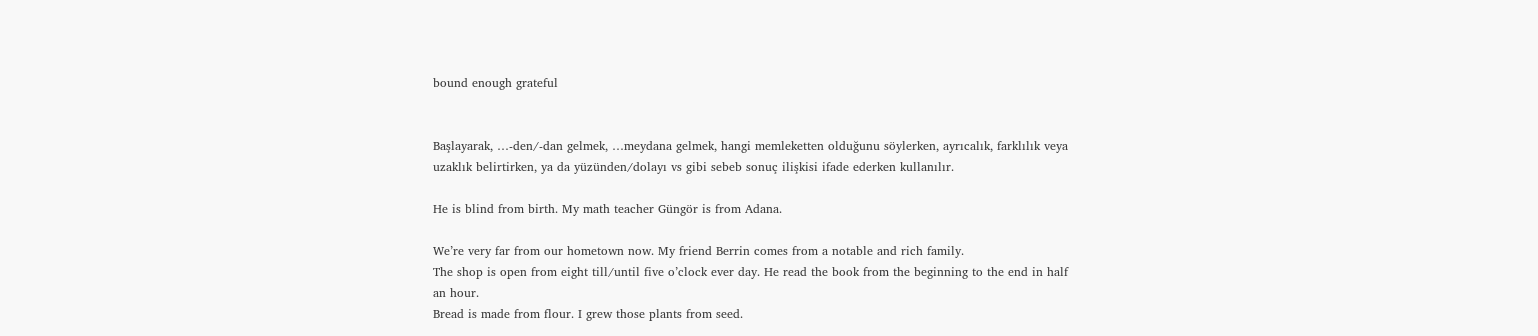bound enough grateful


Başlayarak, …-den/-dan gelmek, …meydana gelmek, hangi memleketten olduğunu söylerken, ayrıcalık, farklılık veya
uzaklık belirtirken, ya da yüzünden/dolayı vs gibi sebeb sonuç ilişkisi ifade ederken kullanılır.

He is blind from birth. My math teacher Güngör is from Adana.

We’re very far from our hometown now. My friend Berrin comes from a notable and rich family.
The shop is open from eight till/until five o’clock ever day. He read the book from the beginning to the end in half
an hour.
Bread is made from flour. I grew those plants from seed.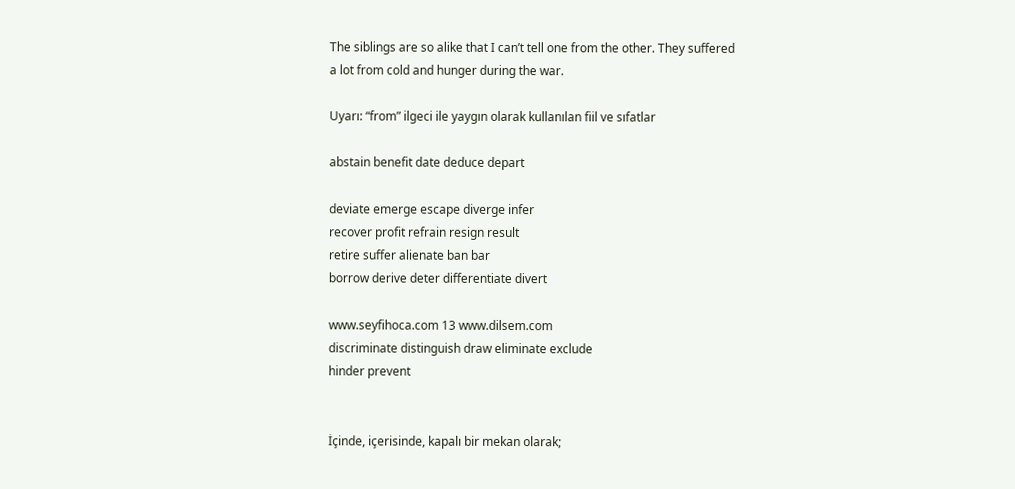The siblings are so alike that I can’t tell one from the other. They suffered a lot from cold and hunger during the war.

Uyarı: “from” ilgeci ile yaygın olarak kullanılan fiil ve sıfatlar

abstain benefit date deduce depart

deviate emerge escape diverge infer
recover profit refrain resign result
retire suffer alienate ban bar
borrow derive deter differentiate divert

www.seyfihoca.com 13 www.dilsem.com
discriminate distinguish draw eliminate exclude
hinder prevent


İçinde, içerisinde, kapalı bir mekan olarak;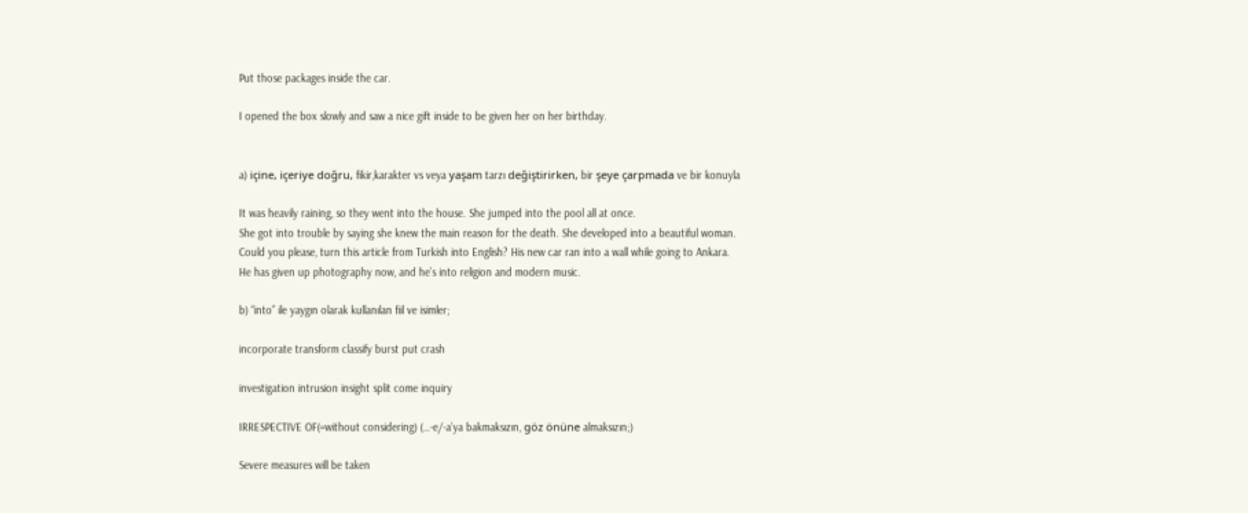Put those packages inside the car.

I opened the box slowly and saw a nice gift inside to be given her on her birthday.


a) içine, içeriye doğru, fikir,karakter vs veya yaşam tarzı değiştirirken, bir şeye çarpmada ve bir konuyla

It was heavily raining, so they went into the house. She jumped into the pool all at once.
She got into trouble by saying she knew the main reason for the death. She developed into a beautiful woman.
Could you please, turn this article from Turkish into English? His new car ran into a wall while going to Ankara.
He has given up photography now, and he’s into religion and modern music.

b) “into” ile yaygın olarak kullanılan fiil ve isimler;

incorporate transform classify burst put crash

investigation intrusion insight split come inquiry

IRRESPECTIVE OF(=without considering) (…-e/-a’ya bakmaksızın, göz önüne almaksızın;)

Severe measures will be taken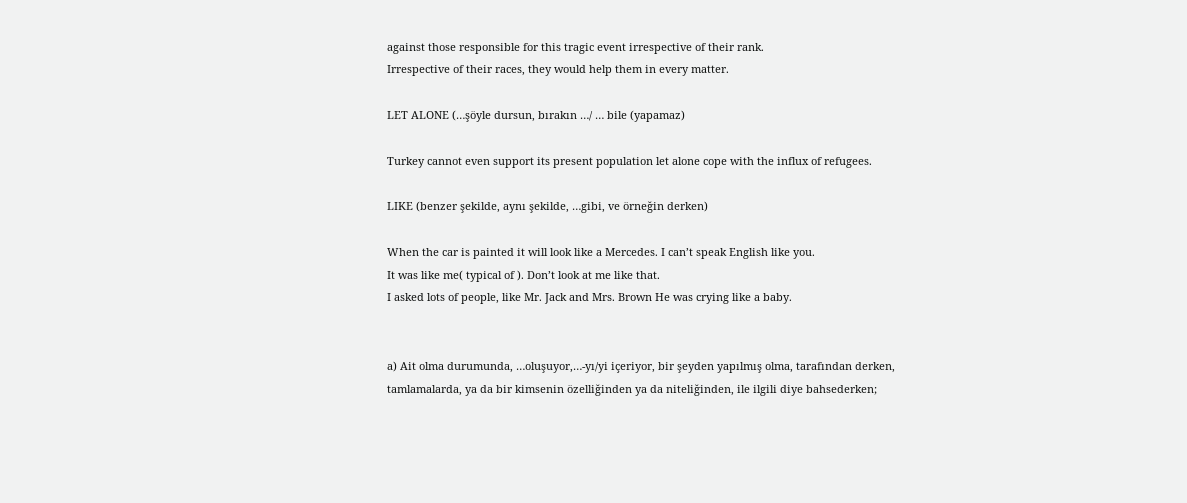against those responsible for this tragic event irrespective of their rank.
Irrespective of their races, they would help them in every matter.

LET ALONE (…şöyle dursun, bırakın …/ … bile (yapamaz)

Turkey cannot even support its present population let alone cope with the influx of refugees.

LIKE (benzer şekilde, aynı şekilde, …gibi, ve örneğin derken)

When the car is painted it will look like a Mercedes. I can’t speak English like you.
It was like me( typical of ). Don’t look at me like that.
I asked lots of people, like Mr. Jack and Mrs. Brown He was crying like a baby.


a) Ait olma durumunda, …oluşuyor,…-yı/yi içeriyor, bir şeyden yapılmış olma, tarafından derken,
tamlamalarda, ya da bir kimsenin özelliğinden ya da niteliğinden, ile ilgili diye bahsederken;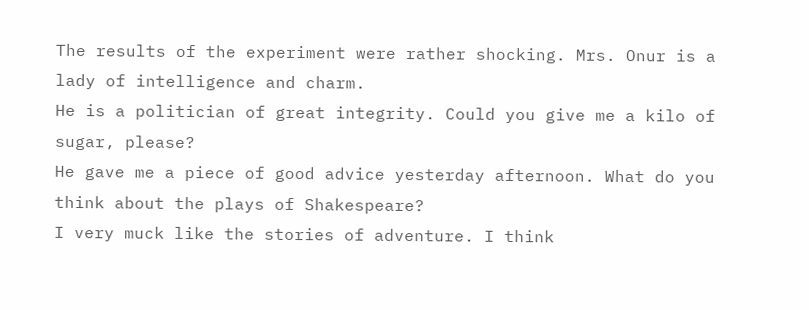The results of the experiment were rather shocking. Mrs. Onur is a lady of intelligence and charm.
He is a politician of great integrity. Could you give me a kilo of sugar, please?
He gave me a piece of good advice yesterday afternoon. What do you think about the plays of Shakespeare?
I very muck like the stories of adventure. I think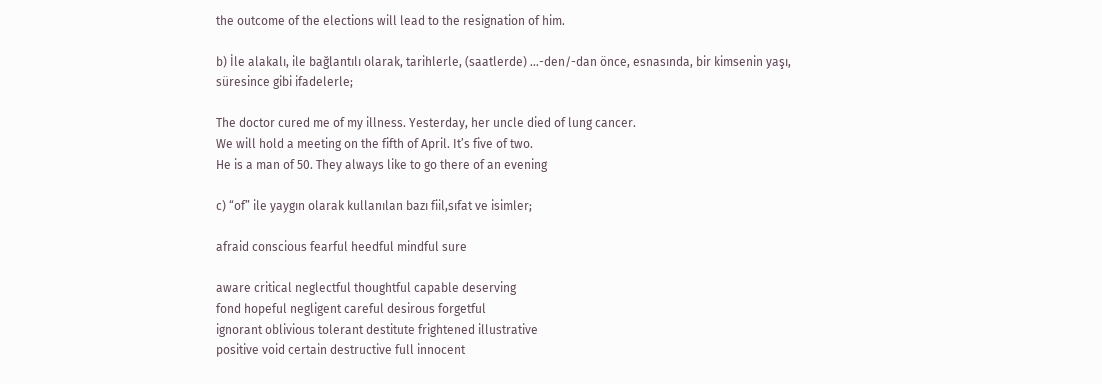the outcome of the elections will lead to the resignation of him.

b) İle alakalı, ile bağlantılı olarak, tarihlerle, (saatlerde) …-den/-dan önce, esnasında, bir kimsenin yaşı,
süresince gibi ifadelerle;

The doctor cured me of my illness. Yesterday, her uncle died of lung cancer.
We will hold a meeting on the fifth of April. It’s five of two.
He is a man of 50. They always like to go there of an evening

c) “of” ile yaygın olarak kullanılan bazı fiil,sıfat ve isimler;

afraid conscious fearful heedful mindful sure

aware critical neglectful thoughtful capable deserving
fond hopeful negligent careful desirous forgetful
ignorant oblivious tolerant destitute frightened illustrative
positive void certain destructive full innocent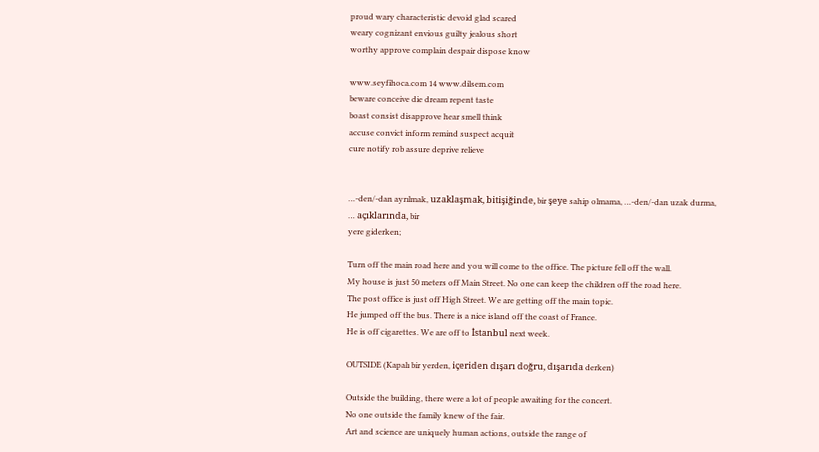proud wary characteristic devoid glad scared
weary cognizant envious guilty jealous short
worthy approve complain despair dispose know

www.seyfihoca.com 14 www.dilsem.com
beware conceive die dream repent taste
boast consist disapprove hear smell think
accuse convict inform remind suspect acquit
cure notify rob assure deprive relieve


…-den/-dan ayrılmak, uzaklaşmak, bitişiğinde, bir şeye sahip olmama, …-den/-dan uzak durma, … açıklarında, bir
yere giderken;

Turn off the main road here and you will come to the office. The picture fell off the wall.
My house is just 50 meters off Main Street. No one can keep the children off the road here.
The post office is just off High Street. We are getting off the main topic.
He jumped off the bus. There is a nice island off the coast of France.
He is off cigarettes. We are off to İstanbul next week.

OUTSIDE (Kapalı bir yerden, içeriden dışarı doğru, dışarıda derken)

Outside the building, there were a lot of people awaiting for the concert.
No one outside the family knew of the fair.
Art and science are uniquely human actions, outside the range of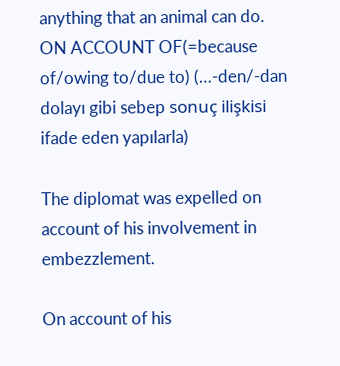anything that an animal can do.
ON ACCOUNT OF(=because of/owing to/due to) (…-den/-dan dolayı gibi sebep sonuç ilişkisi ifade eden yapılarla)

The diplomat was expelled on account of his involvement in embezzlement.

On account of his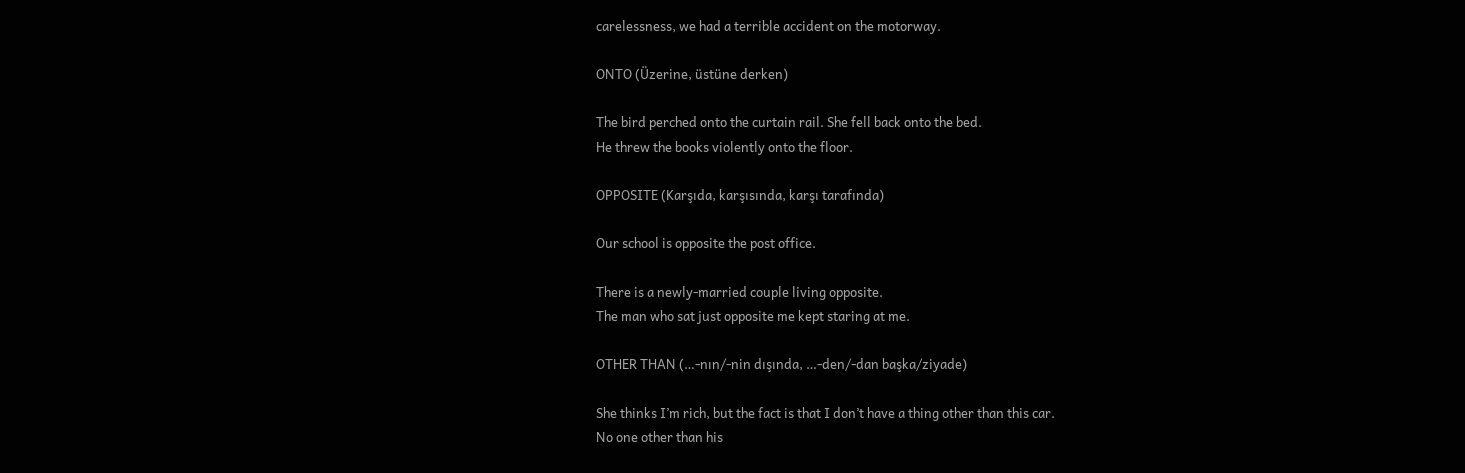carelessness, we had a terrible accident on the motorway.

ONTO (Üzerine, üstüne derken)

The bird perched onto the curtain rail. She fell back onto the bed.
He threw the books violently onto the floor.

OPPOSITE (Karşıda, karşısında, karşı tarafında)

Our school is opposite the post office.

There is a newly-married couple living opposite.
The man who sat just opposite me kept staring at me.

OTHER THAN (…-nın/-nin dışında, …-den/-dan başka/ziyade)

She thinks I’m rich, but the fact is that I don’t have a thing other than this car.
No one other than his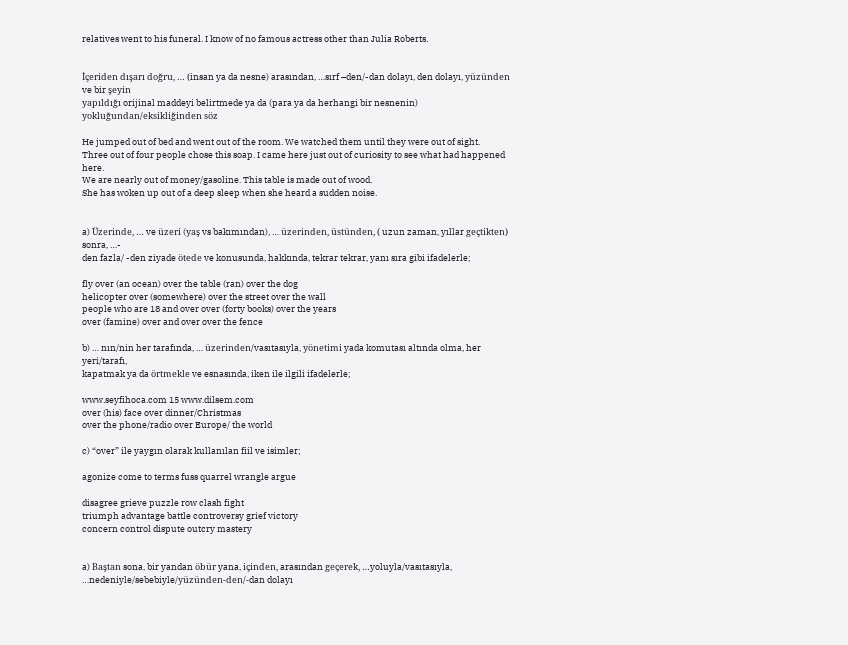relatives went to his funeral. I know of no famous actress other than Julia Roberts.


İçeriden dışarı doğru, … (insan ya da nesne) arasından, …sırf –den/-dan dolayı, den dolayı, yüzünden ve bir şeyin
yapıldığı orijinal maddeyi belirtmede ya da (para ya da herhangi bir nesnenin) yokluğundan/eksikliğinden söz

He jumped out of bed and went out of the room. We watched them until they were out of sight.
Three out of four people chose this soap. I came here just out of curiosity to see what had happened here.
We are nearly out of money/gasoline. This table is made out of wood.
She has woken up out of a deep sleep when she heard a sudden noise.


a) Üzerinde, … ve üzeri (yaş vs bakımından), … üzerinden, üstünden, ( uzun zaman, yıllar geçtikten) sonra, …-
den fazla/ -den ziyade ötede ve konusunda, hakkında, tekrar tekrar, yanı sıra gibi ifadelerle;

fly over (an ocean) over the table (ran) over the dog
helicopter over (somewhere) over the street over the wall
people who are 18 and over over (forty books) over the years
over (famine) over and over over the fence

b) … nın/nin her tarafında, … üzerinden/vasıtasıyla, yönetimi yada komutası altında olma, her yeri/tarafı,
kapatmak ya da örtmekle ve esnasında, iken ile ilgili ifadelerle;

www.seyfihoca.com 15 www.dilsem.com
over (his) face over dinner/Christmas
over the phone/radio over Europe/ the world

c) “over” ile yaygın olarak kullanılan fiil ve isimler;

agonize come to terms fuss quarrel wrangle argue

disagree grieve puzzle row clash fight
triumph advantage battle controversy grief victory
concern control dispute outcry mastery


a) Baştan sona, bir yandan öbür yana, içinden, arasından geçerek, …yoluyla/vasıtasıyla,
…nedeniyle/sebebiyle/yüzünden-den/-dan dolayı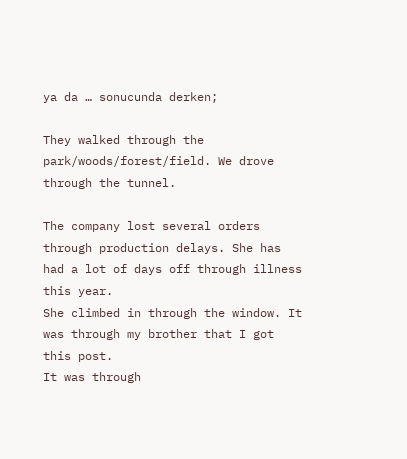ya da … sonucunda derken;

They walked through the park/woods/forest/field. We drove through the tunnel.

The company lost several orders through production delays. She has had a lot of days off through illness this year.
She climbed in through the window. It was through my brother that I got this post.
It was through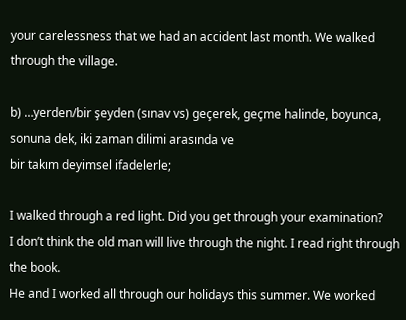your carelessness that we had an accident last month. We walked through the village.

b) …yerden/bir şeyden (sınav vs) geçerek, geçme halinde, boyunca, sonuna dek, iki zaman dilimi arasında ve
bir takım deyimsel ifadelerle;

I walked through a red light. Did you get through your examination?
I don’t think the old man will live through the night. I read right through the book.
He and I worked all through our holidays this summer. We worked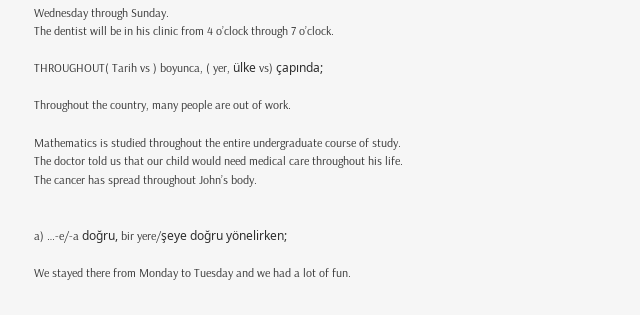Wednesday through Sunday.
The dentist will be in his clinic from 4 o’clock through 7 o’clock.

THROUGHOUT( Tarih vs ) boyunca, ( yer, ülke vs) çapında;

Throughout the country, many people are out of work.

Mathematics is studied throughout the entire undergraduate course of study.
The doctor told us that our child would need medical care throughout his life.
The cancer has spread throughout John’s body.


a) …-e/-a doğru, bir yere/şeye doğru yönelirken;

We stayed there from Monday to Tuesday and we had a lot of fun.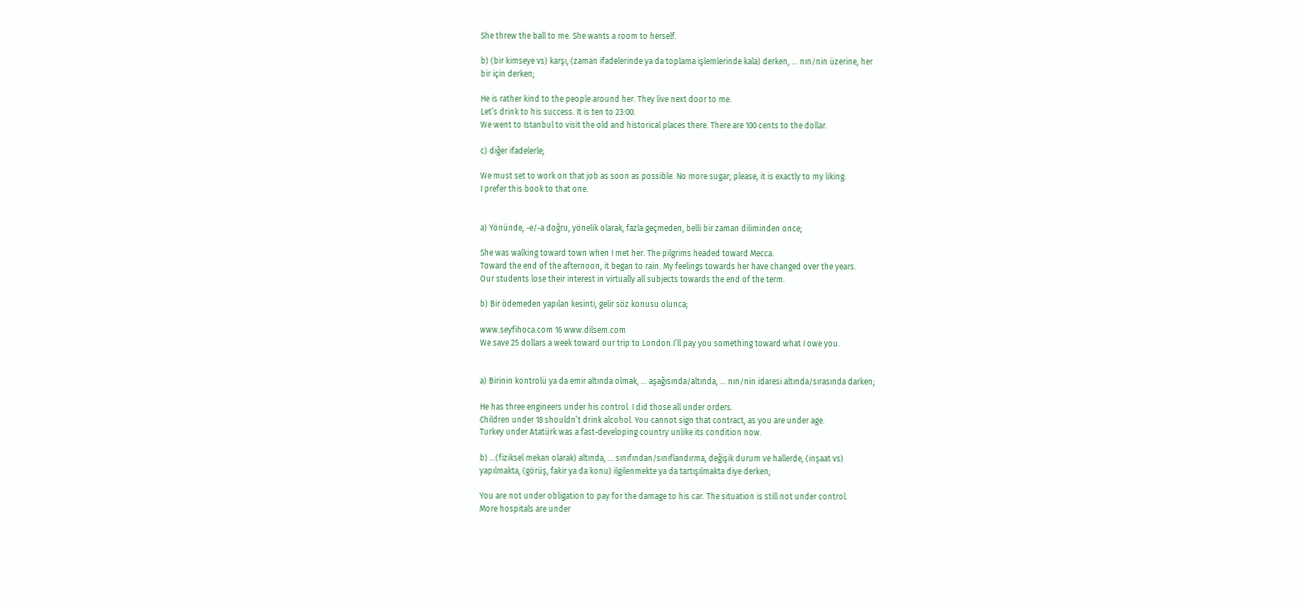She threw the ball to me. She wants a room to herself.

b) (bir kimseye vs) karşı, (zaman ifadelerinde ya da toplama işlemlerinde kala) derken, … nın/nin üzerine, her
bir için derken;

He is rather kind to the people around her. They live next door to me.
Let’s drink to his success. It is ten to 23:00.
We went to Istanbul to visit the old and historical places there. There are 100 cents to the dollar.

c) diğer ifadelerle;

We must set to work on that job as soon as possible. No more sugar; please, it is exactly to my liking.
I prefer this book to that one.


a) Yönünde, -e/-a doğru, yönelik olarak, fazla geçmeden, belli bir zaman diliminden once;

She was walking toward town when I met her. The pilgrims headed toward Mecca.
Toward the end of the afternoon, it began to rain. My feelings towards her have changed over the years.
Our students lose their interest in virtually all subjects towards the end of the term.

b) Bir ödemeden yapılan kesinti, gelir söz konusu olunca;

www.seyfihoca.com 16 www.dilsem.com
We save 25 dollars a week toward our trip to London.I’ll pay you something toward what I owe you.


a) Birinin kontrolü ya da emir altında olmak, ... aşağısında/altında, … nın/nin idaresi altında/sırasında darken;

He has three engineers under his control. I did those all under orders.
Children under 18 shouldn’t drink alcohol. You cannot sign that contract, as you are under age.
Turkey under Atatürk was a fast-developing country unlike its condition now.

b) …(fiziksel mekan olarak) altında, … sınıfından/sınıflandırma, değişik durum ve hallerde, (inşaat vs)
yapılmakta, (görüş, fakir ya da konu) ilgilenmekte ya da tartışılmakta diye derken;

You are not under obligation to pay for the damage to his car. The situation is still not under control.
More hospitals are under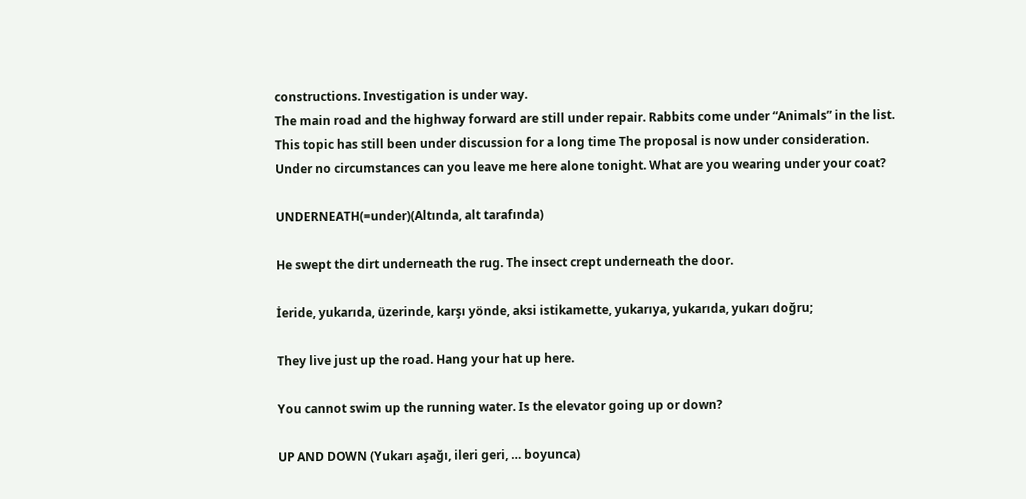constructions. Investigation is under way.
The main road and the highway forward are still under repair. Rabbits come under “Animals” in the list.
This topic has still been under discussion for a long time The proposal is now under consideration.
Under no circumstances can you leave me here alone tonight. What are you wearing under your coat?

UNDERNEATH(=under)(Altında, alt tarafında)

He swept the dirt underneath the rug. The insect crept underneath the door.

İeride, yukarıda, üzerinde, karşı yönde, aksi istikamette, yukarıya, yukarıda, yukarı doğru;

They live just up the road. Hang your hat up here.

You cannot swim up the running water. Is the elevator going up or down?

UP AND DOWN (Yukarı aşağı, ileri geri, … boyunca)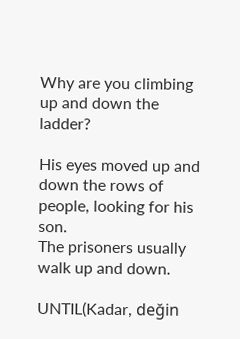Why are you climbing up and down the ladder?

His eyes moved up and down the rows of people, looking for his son.
The prisoners usually walk up and down.

UNTIL(Kadar, değin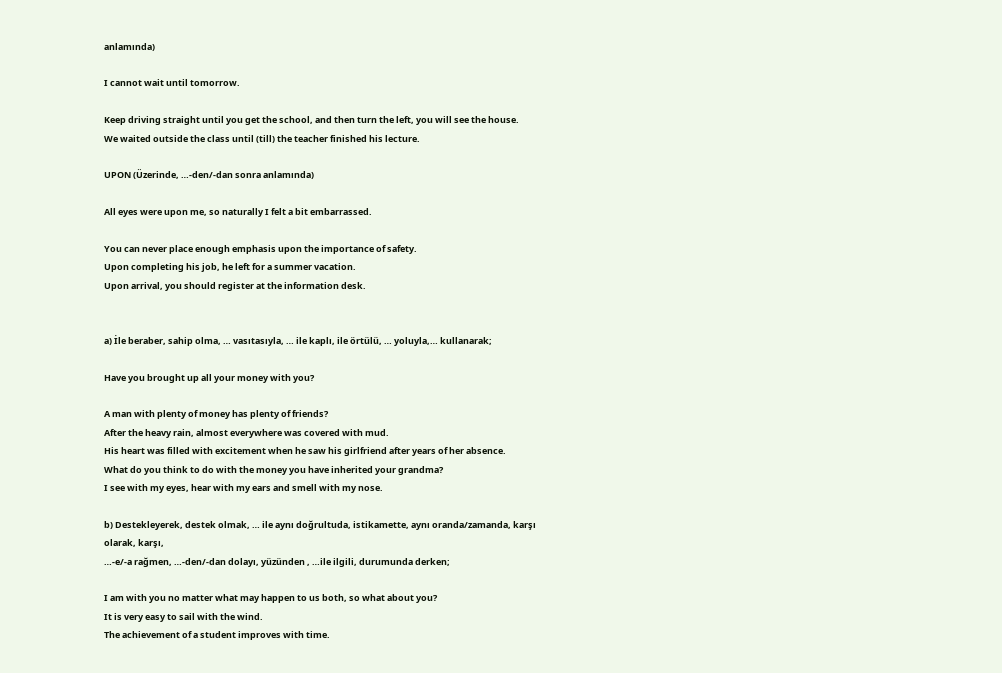anlamında)

I cannot wait until tomorrow.

Keep driving straight until you get the school, and then turn the left, you will see the house.
We waited outside the class until (till) the teacher finished his lecture.

UPON (Üzerinde, …-den/-dan sonra anlamında)

All eyes were upon me, so naturally I felt a bit embarrassed.

You can never place enough emphasis upon the importance of safety.
Upon completing his job, he left for a summer vacation.
Upon arrival, you should register at the information desk.


a) İle beraber, sahip olma, … vasıtasıyla, … ile kaplı, ile örtülü, … yoluyla,… kullanarak;

Have you brought up all your money with you?

A man with plenty of money has plenty of friends?
After the heavy rain, almost everywhere was covered with mud.
His heart was filled with excitement when he saw his girlfriend after years of her absence.
What do you think to do with the money you have inherited your grandma?
I see with my eyes, hear with my ears and smell with my nose.

b) Destekleyerek, destek olmak, … ile aynı doğrultuda, istikamette, aynı oranda/zamanda, karşı olarak, karşı,
…-e/-a rağmen, …-den/-dan dolayı, yüzünden , …ile ilgili, durumunda derken;

I am with you no matter what may happen to us both, so what about you?
It is very easy to sail with the wind.
The achievement of a student improves with time.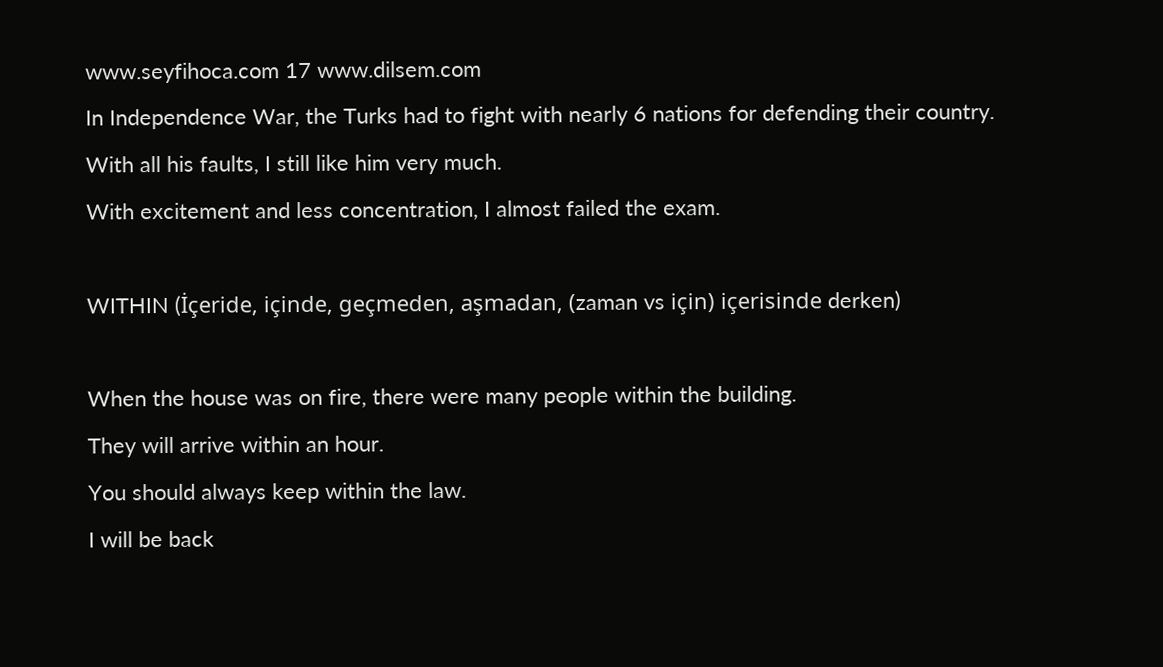www.seyfihoca.com 17 www.dilsem.com
In Independence War, the Turks had to fight with nearly 6 nations for defending their country.
With all his faults, I still like him very much.
With excitement and less concentration, I almost failed the exam.

WITHIN (İçeride, içinde, geçmeden, aşmadan, (zaman vs için) içerisinde derken)

When the house was on fire, there were many people within the building.
They will arrive within an hour.
You should always keep within the law.
I will be back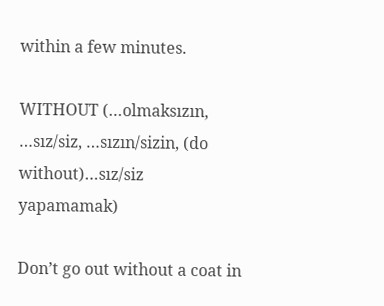within a few minutes.

WITHOUT (…olmaksızın, …sız/siz, …sızın/sizin, (do without)…sız/siz yapamamak)

Don’t go out without a coat in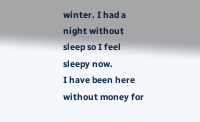winter. I had a night without sleep so I feel sleepy now.
I have been here without money for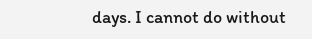days. I cannot do without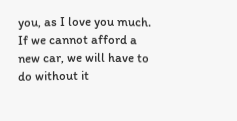you, as I love you much.
If we cannot afford a new car, we will have to do without it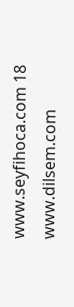www.seyfihoca.com 18 www.dilsem.com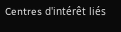Centres d'intérêt liés